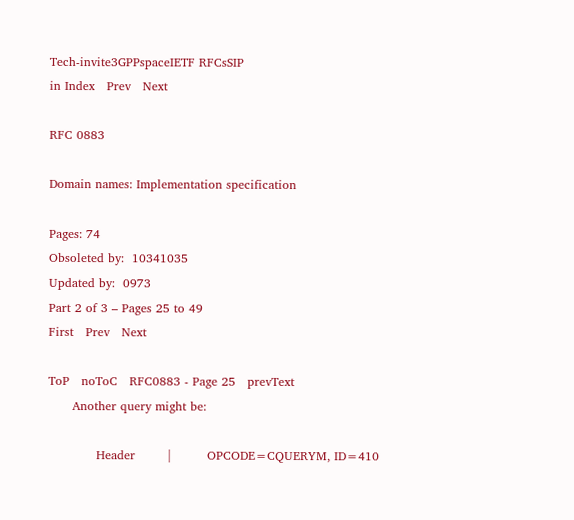Tech-invite3GPPspaceIETF RFCsSIP
in Index   Prev   Next

RFC 0883

Domain names: Implementation specification

Pages: 74
Obsoleted by:  10341035
Updated by:  0973
Part 2 of 3 – Pages 25 to 49
First   Prev   Next

ToP   noToC   RFC0883 - Page 25   prevText
      Another query might be:

            Header        |         OPCODE=CQUERYM, ID=410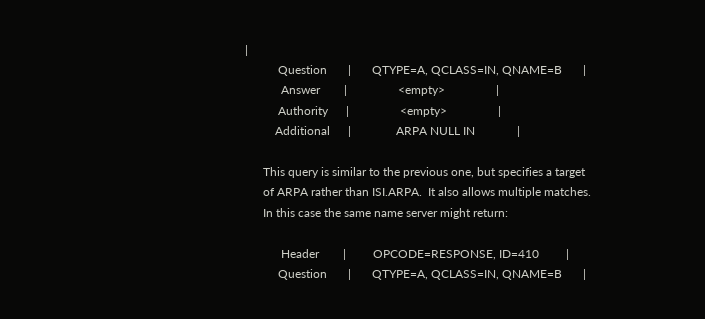|
           Question       |       QTYPE=A, QCLASS=IN, QNAME=B       |
            Answer        |                 <empty>                 |
           Authority      |                 <empty>                 |
          Additional      |               ARPA NULL IN              |

      This query is similar to the previous one, but specifies a target
      of ARPA rather than ISI.ARPA.  It also allows multiple matches.
      In this case the same name server might return:

            Header        |         OPCODE=RESPONSE, ID=410         |
           Question       |       QTYPE=A, QCLASS=IN, QNAME=B       |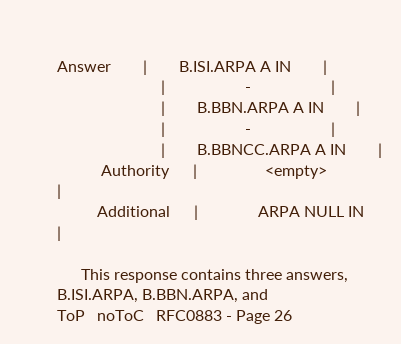Answer        |        B.ISI.ARPA A IN        |
                          |                    -                    |
                          |        B.BBN.ARPA A IN        |
                          |                    -                    |
                          |        B.BBNCC.ARPA A IN        |
           Authority      |                 <empty>                 |
          Additional      |               ARPA NULL IN              |

      This response contains three answers, B.ISI.ARPA, B.BBN.ARPA, and
ToP   noToC   RFC0883 - Page 26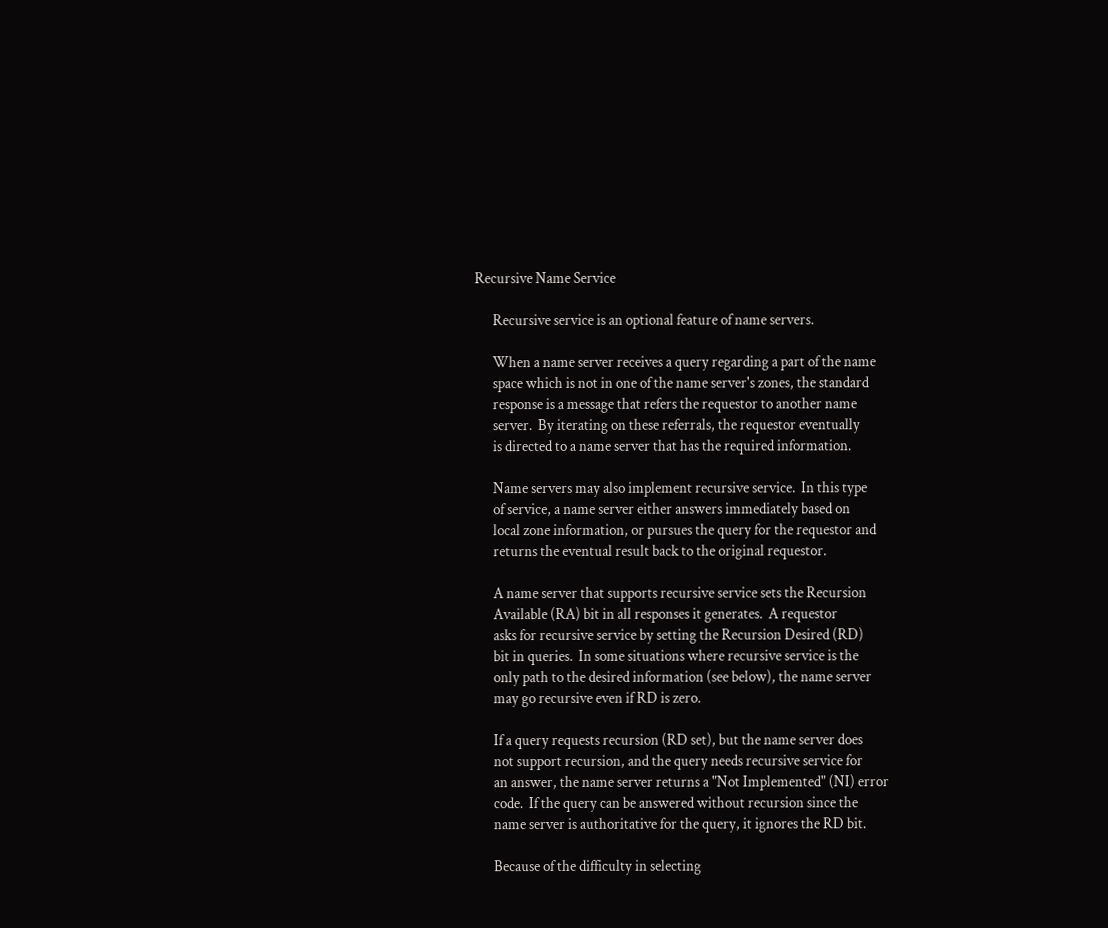Recursive Name Service

      Recursive service is an optional feature of name servers.

      When a name server receives a query regarding a part of the name
      space which is not in one of the name server's zones, the standard
      response is a message that refers the requestor to another name
      server.  By iterating on these referrals, the requestor eventually
      is directed to a name server that has the required information.

      Name servers may also implement recursive service.  In this type
      of service, a name server either answers immediately based on
      local zone information, or pursues the query for the requestor and
      returns the eventual result back to the original requestor.

      A name server that supports recursive service sets the Recursion
      Available (RA) bit in all responses it generates.  A requestor
      asks for recursive service by setting the Recursion Desired (RD)
      bit in queries.  In some situations where recursive service is the
      only path to the desired information (see below), the name server
      may go recursive even if RD is zero.

      If a query requests recursion (RD set), but the name server does
      not support recursion, and the query needs recursive service for
      an answer, the name server returns a "Not Implemented" (NI) error
      code.  If the query can be answered without recursion since the
      name server is authoritative for the query, it ignores the RD bit.

      Because of the difficulty in selecting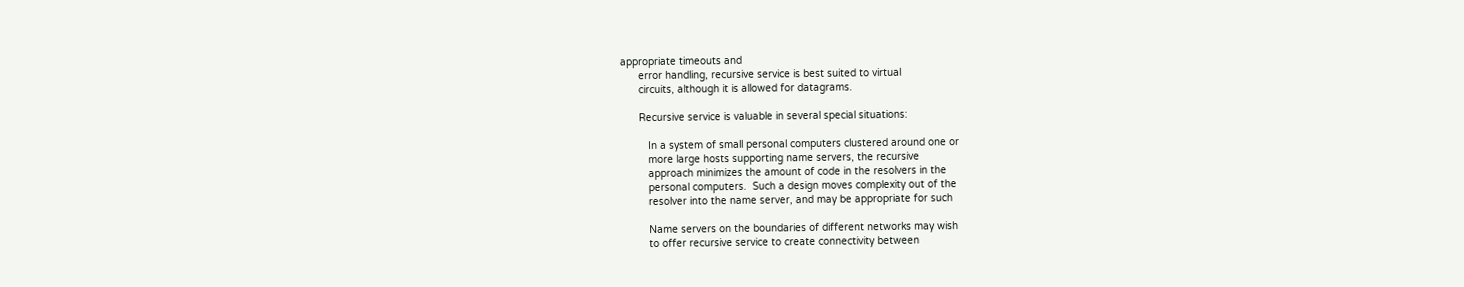appropriate timeouts and
      error handling, recursive service is best suited to virtual
      circuits, although it is allowed for datagrams.

      Recursive service is valuable in several special situations:

         In a system of small personal computers clustered around one or
         more large hosts supporting name servers, the recursive
         approach minimizes the amount of code in the resolvers in the
         personal computers.  Such a design moves complexity out of the
         resolver into the name server, and may be appropriate for such

         Name servers on the boundaries of different networks may wish
         to offer recursive service to create connectivity between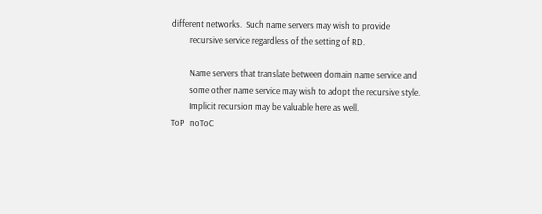different networks.  Such name servers may wish to provide
         recursive service regardless of the setting of RD.

         Name servers that translate between domain name service and
         some other name service may wish to adopt the recursive style.
         Implicit recursion may be valuable here as well.
ToP   noToC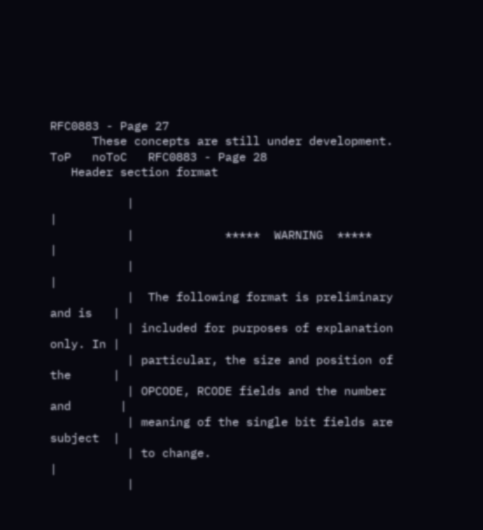RFC0883 - Page 27
      These concepts are still under development.
ToP   noToC   RFC0883 - Page 28
   Header section format

           |                                               |
           |             *****  WARNING  *****             |
           |                                               |
           |  The following format is preliminary and is   |
           | included for purposes of explanation only. In |
           | particular, the size and position of the      |
           | OPCODE, RCODE fields and the number and       |
           | meaning of the single bit fields are subject  |
           | to change.                                    |
           |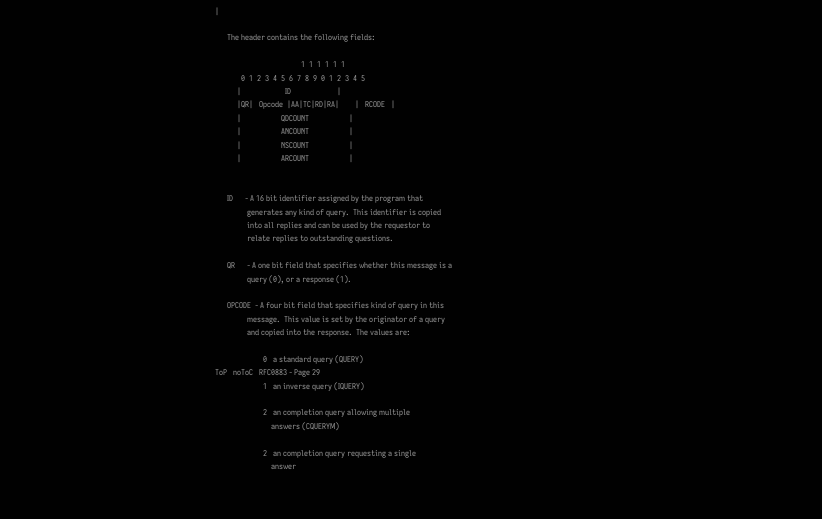|

      The header contains the following fields:

                                           1  1  1  1  1  1
             0  1  2  3  4  5  6  7  8  9  0  1  2  3  4  5
           |                      ID                       |
           |QR|   Opcode  |AA|TC|RD|RA|        |   RCODE   |
           |                    QDCOUNT                    |
           |                    ANCOUNT                    |
           |                    NSCOUNT                    |
           |                    ARCOUNT                    |


      ID      - A 16 bit identifier assigned by the program that
                generates any kind of query.  This identifier is copied
                into all replies and can be used by the requestor to
                relate replies to outstanding questions.

      QR      - A one bit field that specifies whether this message is a
                query (0), or a response (1).

      OPCODE  - A four bit field that specifies kind of query in this
                message.  This value is set by the originator of a query
                and copied into the response.  The values are:

                        0   a standard query (QUERY)
ToP   noToC   RFC0883 - Page 29
                        1   an inverse query (IQUERY)

                        2   an completion query allowing multiple
                            answers (CQUERYM)

                        2   an completion query requesting a single
                            answer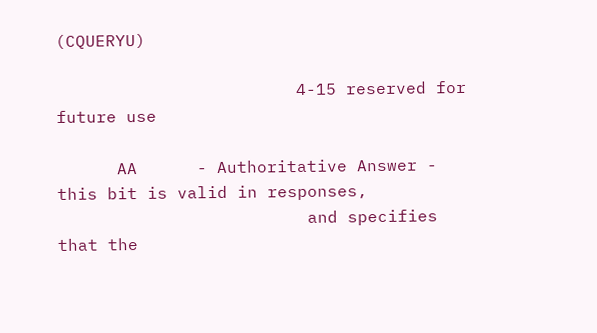(CQUERYU)

                        4-15 reserved for future use

      AA      - Authoritative Answer - this bit is valid in responses,
                         and specifies that the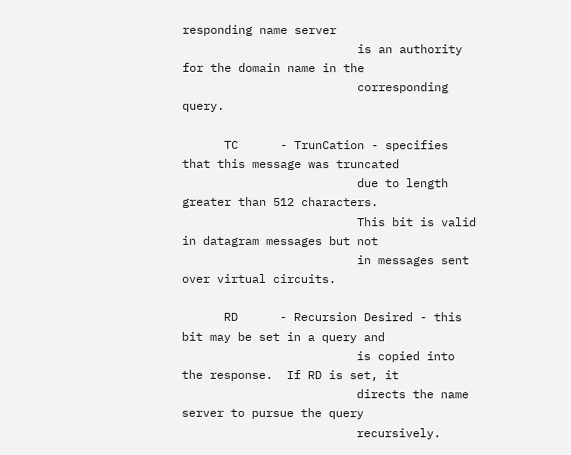responding name server
                         is an authority for the domain name in the
                         corresponding query.

      TC      - TrunCation - specifies that this message was truncated
                         due to length greater than 512 characters.
                         This bit is valid in datagram messages but not
                         in messages sent over virtual circuits.

      RD      - Recursion Desired - this bit may be set in a query and
                         is copied into the response.  If RD is set, it
                         directs the name server to pursue the query
                         recursively.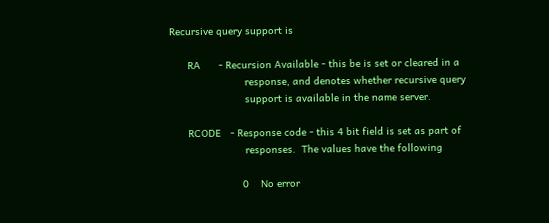Recursive query support is

      RA      - Recursion Available - this be is set or cleared in a
                         response, and denotes whether recursive query
                         support is available in the name server.

      RCODE   - Response code - this 4 bit field is set as part of
                         responses.  The values have the following

                        0    No error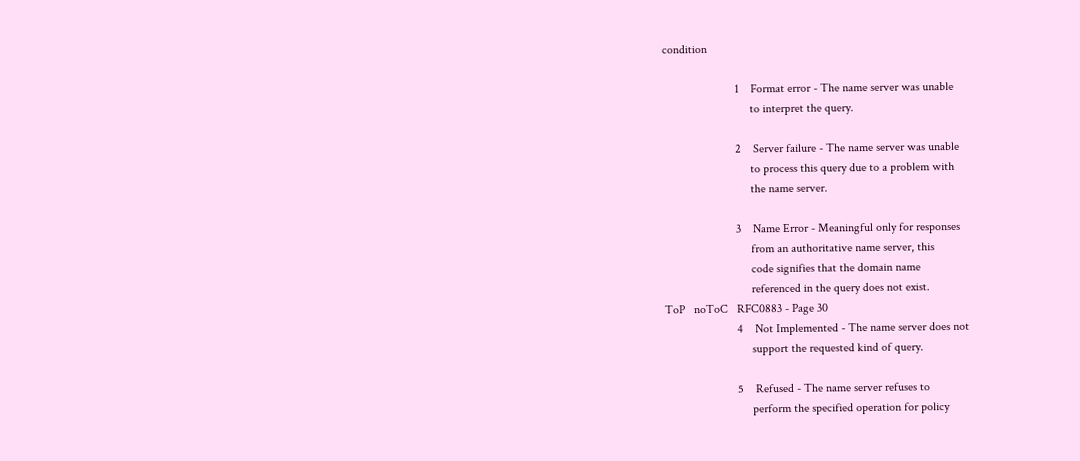condition

                        1    Format error - The name server was unable
                             to interpret the query.

                        2    Server failure - The name server was unable
                             to process this query due to a problem with
                             the name server.

                        3    Name Error - Meaningful only for responses
                             from an authoritative name server, this
                             code signifies that the domain name
                             referenced in the query does not exist.
ToP   noToC   RFC0883 - Page 30
                        4    Not Implemented - The name server does not
                             support the requested kind of query.

                        5    Refused - The name server refuses to
                             perform the specified operation for policy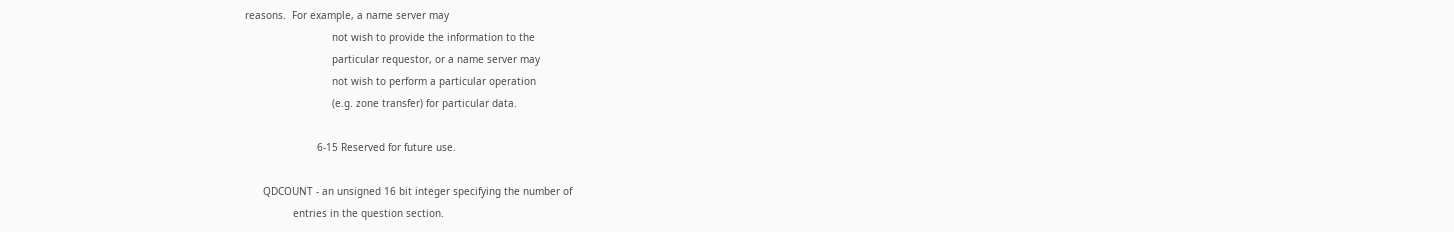reasons.  For example, a name server may
                             not wish to provide the information to the
                             particular requestor, or a name server may
                             not wish to perform a particular operation
                             (e.g. zone transfer) for particular data.

                        6-15 Reserved for future use.

      QDCOUNT - an unsigned 16 bit integer specifying the number of
                entries in the question section.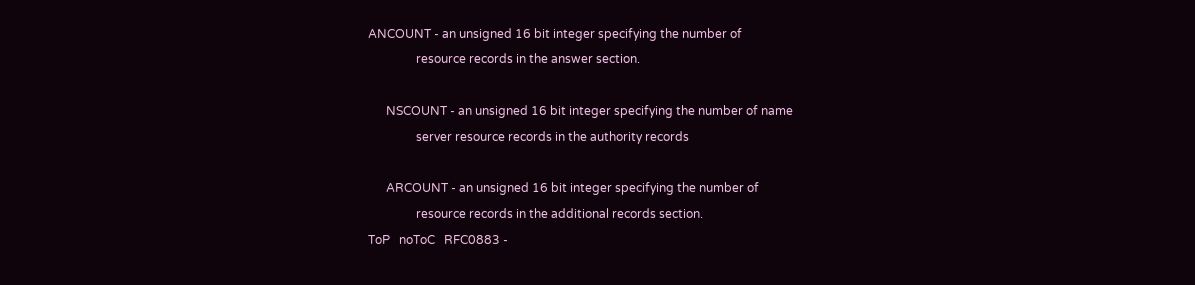ANCOUNT - an unsigned 16 bit integer specifying the number of
                resource records in the answer section.

      NSCOUNT - an unsigned 16 bit integer specifying the number of name
                server resource records in the authority records

      ARCOUNT - an unsigned 16 bit integer specifying the number of
                resource records in the additional records section.
ToP   noToC   RFC0883 -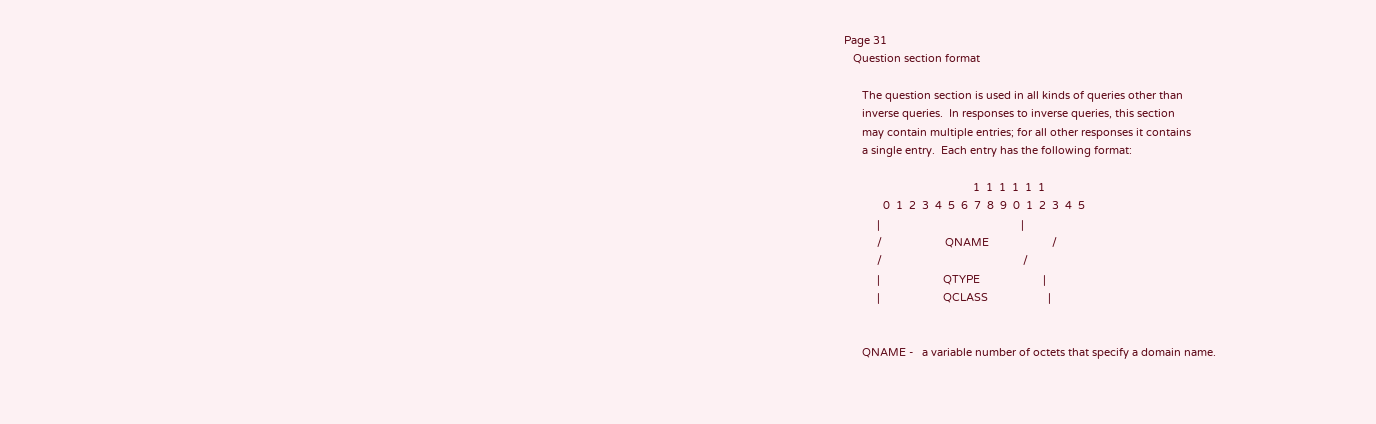Page 31
   Question section format

      The question section is used in all kinds of queries other than
      inverse queries.  In responses to inverse queries, this section
      may contain multiple entries; for all other responses it contains
      a single entry.  Each entry has the following format:

                                           1  1  1  1  1  1
             0  1  2  3  4  5  6  7  8  9  0  1  2  3  4  5
           |                                               |
           /                     QNAME                     /
           /                                               /
           |                     QTYPE                     |
           |                     QCLASS                    |


      QNAME -   a variable number of octets that specify a domain name.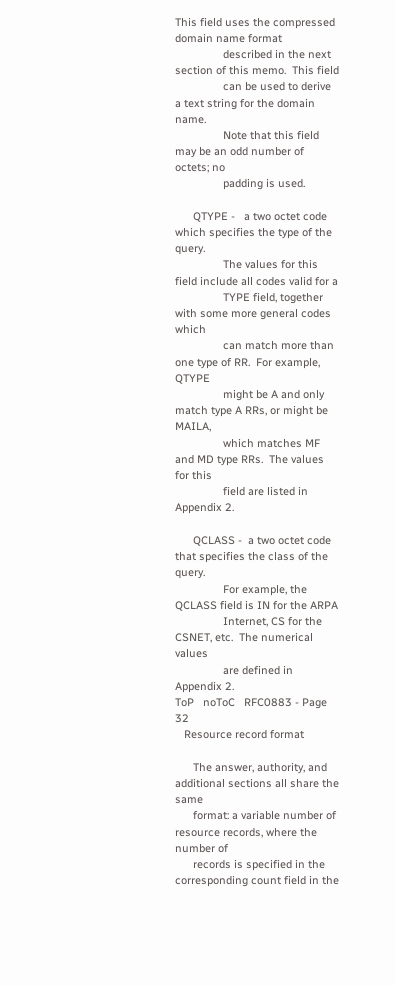This field uses the compressed domain name format
                described in the next section of this memo.  This field
                can be used to derive a text string for the domain name.
                Note that this field may be an odd number of octets; no
                padding is used.

      QTYPE -   a two octet code which specifies the type of the query.
                The values for this field include all codes valid for a
                TYPE field, together with some more general codes which
                can match more than one type of RR.  For example, QTYPE
                might be A and only match type A RRs, or might be MAILA,
                which matches MF and MD type RRs.  The values for this
                field are listed in Appendix 2.

      QCLASS -  a two octet code that specifies the class of the query.
                For example, the QCLASS field is IN for the ARPA
                Internet, CS for the CSNET, etc.  The numerical values
                are defined in Appendix 2.
ToP   noToC   RFC0883 - Page 32
   Resource record format

      The answer, authority, and additional sections all share the same
      format: a variable number of resource records, where the number of
      records is specified in the corresponding count field in the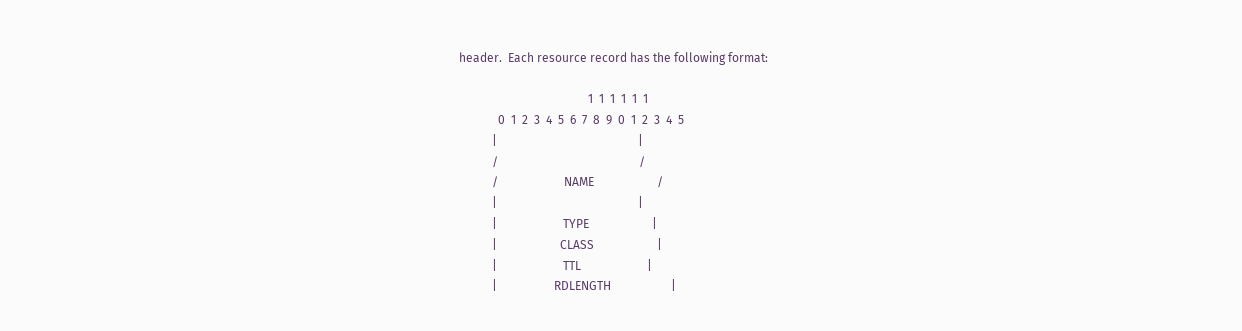header.  Each resource record has the following format:

                                           1  1  1  1  1  1
             0  1  2  3  4  5  6  7  8  9  0  1  2  3  4  5
           |                                               |
           /                                               /
           /                      NAME                     /
           |                                               |
           |                      TYPE                     |
           |                     CLASS                     |
           |                      TTL                      |
           |                   RDLENGTH                    |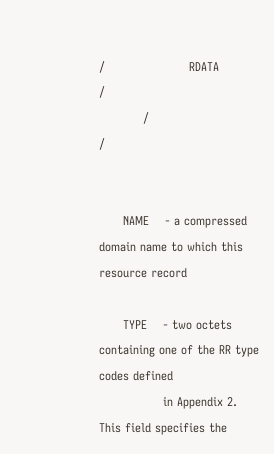/                     RDATA                     /
           /                                               /


      NAME    - a compressed domain name to which this resource record

      TYPE    - two octets containing one of the RR type codes defined
                in Appendix 2.  This field specifies the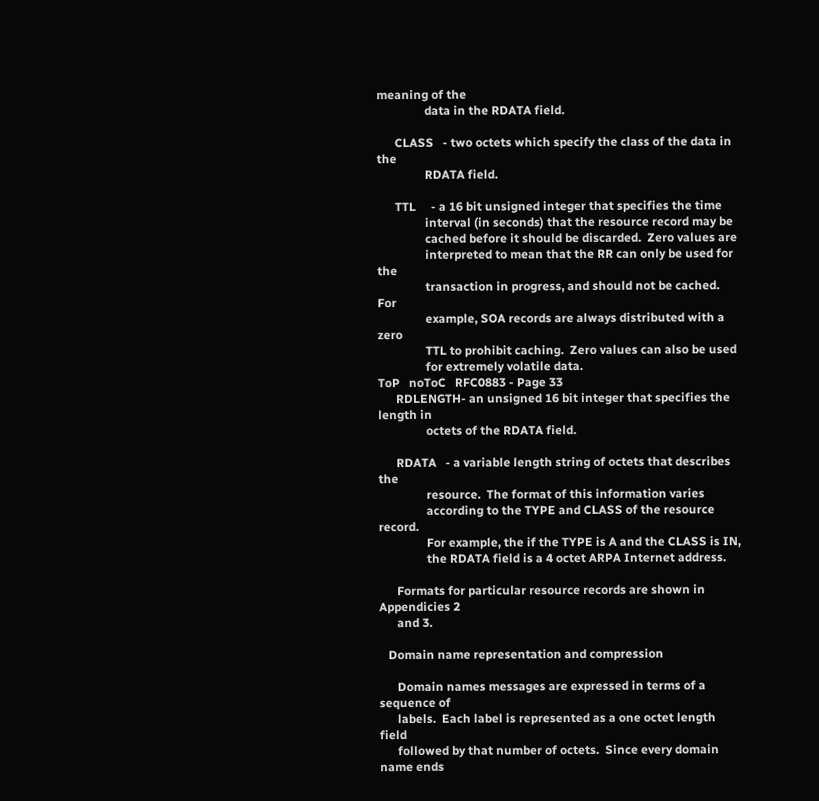meaning of the
                data in the RDATA field.

      CLASS   - two octets which specify the class of the data in the
                RDATA field.

      TTL     - a 16 bit unsigned integer that specifies the time
                interval (in seconds) that the resource record may be
                cached before it should be discarded.  Zero values are
                interpreted to mean that the RR can only be used for the
                transaction in progress, and should not be cached.  For
                example, SOA records are always distributed with a zero
                TTL to prohibit caching.  Zero values can also be used
                for extremely volatile data.
ToP   noToC   RFC0883 - Page 33
      RDLENGTH- an unsigned 16 bit integer that specifies the length in
                octets of the RDATA field.

      RDATA   - a variable length string of octets that describes the
                resource.  The format of this information varies
                according to the TYPE and CLASS of the resource record.
                For example, the if the TYPE is A and the CLASS is IN,
                the RDATA field is a 4 octet ARPA Internet address.

      Formats for particular resource records are shown in Appendicies 2
      and 3.

   Domain name representation and compression

      Domain names messages are expressed in terms of a sequence of
      labels.  Each label is represented as a one octet length field
      followed by that number of octets.  Since every domain name ends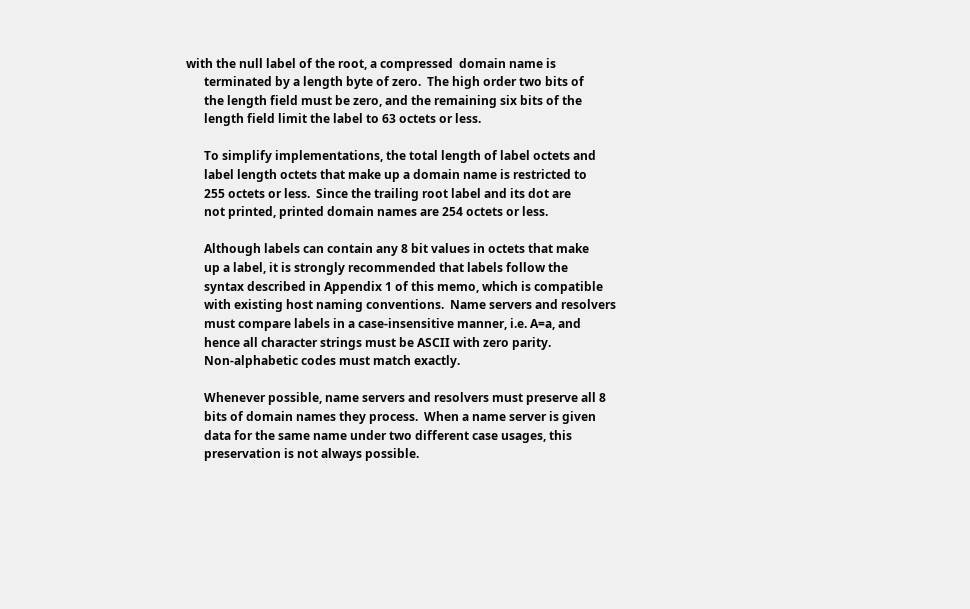with the null label of the root, a compressed  domain name is
      terminated by a length byte of zero.  The high order two bits of
      the length field must be zero, and the remaining six bits of the
      length field limit the label to 63 octets or less.

      To simplify implementations, the total length of label octets and
      label length octets that make up a domain name is restricted to
      255 octets or less.  Since the trailing root label and its dot are
      not printed, printed domain names are 254 octets or less.

      Although labels can contain any 8 bit values in octets that make
      up a label, it is strongly recommended that labels follow the
      syntax described in Appendix 1 of this memo, which is compatible
      with existing host naming conventions.  Name servers and resolvers
      must compare labels in a case-insensitive manner, i.e. A=a, and
      hence all character strings must be ASCII with zero parity.
      Non-alphabetic codes must match exactly.

      Whenever possible, name servers and resolvers must preserve all 8
      bits of domain names they process.  When a name server is given
      data for the same name under two different case usages, this
      preservation is not always possible.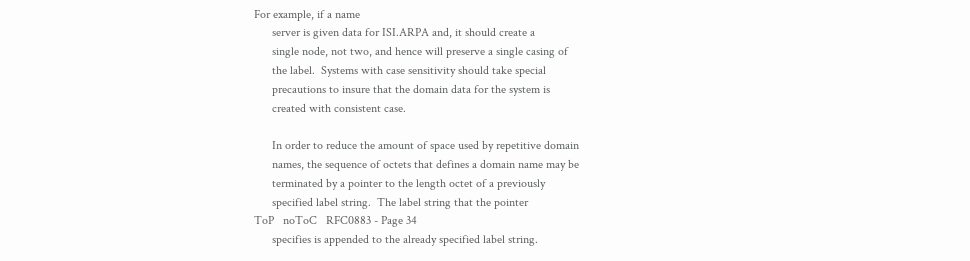For example, if a name
      server is given data for ISI.ARPA and, it should create a
      single node, not two, and hence will preserve a single casing of
      the label.  Systems with case sensitivity should take special
      precautions to insure that the domain data for the system is
      created with consistent case.

      In order to reduce the amount of space used by repetitive domain
      names, the sequence of octets that defines a domain name may be
      terminated by a pointer to the length octet of a previously
      specified label string.  The label string that the pointer
ToP   noToC   RFC0883 - Page 34
      specifies is appended to the already specified label string.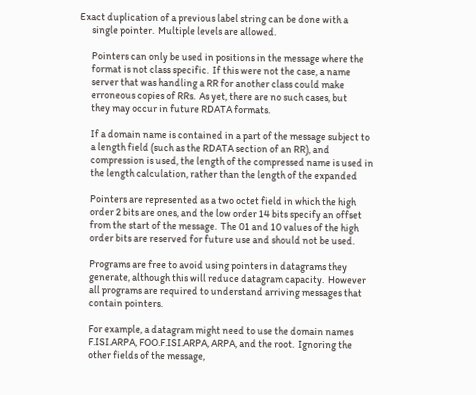Exact duplication of a previous label string can be done with a
      single pointer.  Multiple levels are allowed.

      Pointers can only be used in positions in the message where the
      format is not class specific.  If this were not the case, a name
      server that was handling a RR for another class could make
      erroneous copies of RRs.  As yet, there are no such cases, but
      they may occur in future RDATA formats.

      If a domain name is contained in a part of the message subject to
      a length field (such as the RDATA section of an RR), and
      compression is used, the length of the compressed name is used in
      the length calculation, rather than the length of the expanded

      Pointers are represented as a two octet field in which the high
      order 2 bits are ones, and the low order 14 bits specify an offset
      from the start of the message.  The 01 and 10 values of the high
      order bits are reserved for future use and should not be used.

      Programs are free to avoid using pointers in datagrams they
      generate, although this will reduce datagram capacity.  However
      all programs are required to understand arriving messages that
      contain pointers.

      For example, a datagram might need to use the domain names
      F.ISI.ARPA, FOO.F.ISI.ARPA, ARPA, and the root.  Ignoring the
      other fields of the message,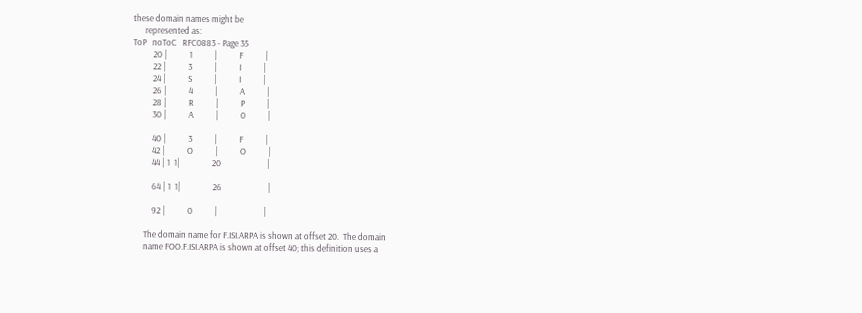these domain names might be
      represented as:
ToP   noToC   RFC0883 - Page 35
          20 |           1           |           F           |
          22 |           3           |           I           |
          24 |           S           |           I           |
          26 |           4           |           A           |
          28 |           R           |           P           |
          30 |           A           |           0           |

          40 |           3           |           F           |
          42 |           O           |           O           |
          44 | 1  1|                20                       |

          64 | 1  1|                26                       |

          92 |           0           |                       |

      The domain name for F.ISI.ARPA is shown at offset 20.  The domain
      name FOO.F.ISI.ARPA is shown at offset 40; this definition uses a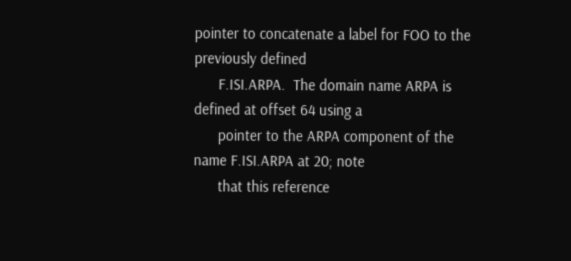pointer to concatenate a label for FOO to the previously defined
      F.ISI.ARPA.  The domain name ARPA is defined at offset 64 using a
      pointer to the ARPA component of the name F.ISI.ARPA at 20; note
      that this reference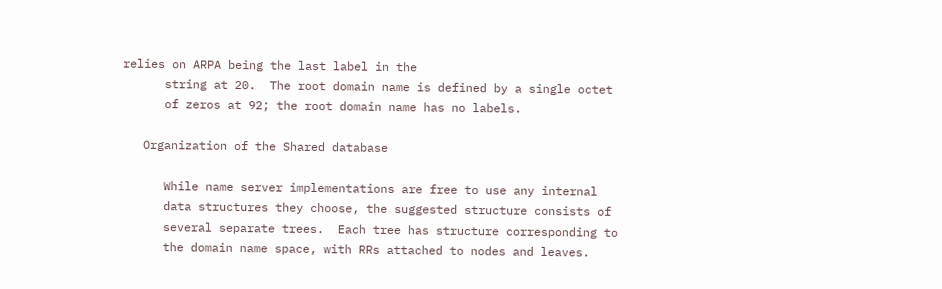relies on ARPA being the last label in the
      string at 20.  The root domain name is defined by a single octet
      of zeros at 92; the root domain name has no labels.

   Organization of the Shared database

      While name server implementations are free to use any internal
      data structures they choose, the suggested structure consists of
      several separate trees.  Each tree has structure corresponding to
      the domain name space, with RRs attached to nodes and leaves.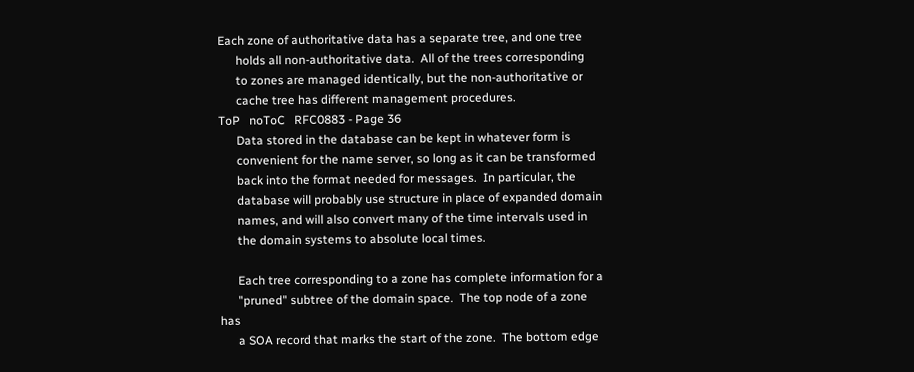Each zone of authoritative data has a separate tree, and one tree
      holds all non-authoritative data.  All of the trees corresponding
      to zones are managed identically, but the non-authoritative or
      cache tree has different management procedures.
ToP   noToC   RFC0883 - Page 36
      Data stored in the database can be kept in whatever form is
      convenient for the name server, so long as it can be transformed
      back into the format needed for messages.  In particular, the
      database will probably use structure in place of expanded domain
      names, and will also convert many of the time intervals used in
      the domain systems to absolute local times.

      Each tree corresponding to a zone has complete information for a
      "pruned" subtree of the domain space.  The top node of a zone has
      a SOA record that marks the start of the zone.  The bottom edge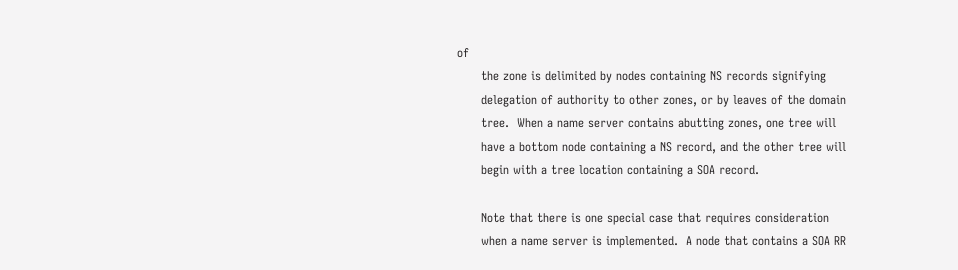of
      the zone is delimited by nodes containing NS records signifying
      delegation of authority to other zones, or by leaves of the domain
      tree.  When a name server contains abutting zones, one tree will
      have a bottom node containing a NS record, and the other tree will
      begin with a tree location containing a SOA record.

      Note that there is one special case that requires consideration
      when a name server is implemented.  A node that contains a SOA RR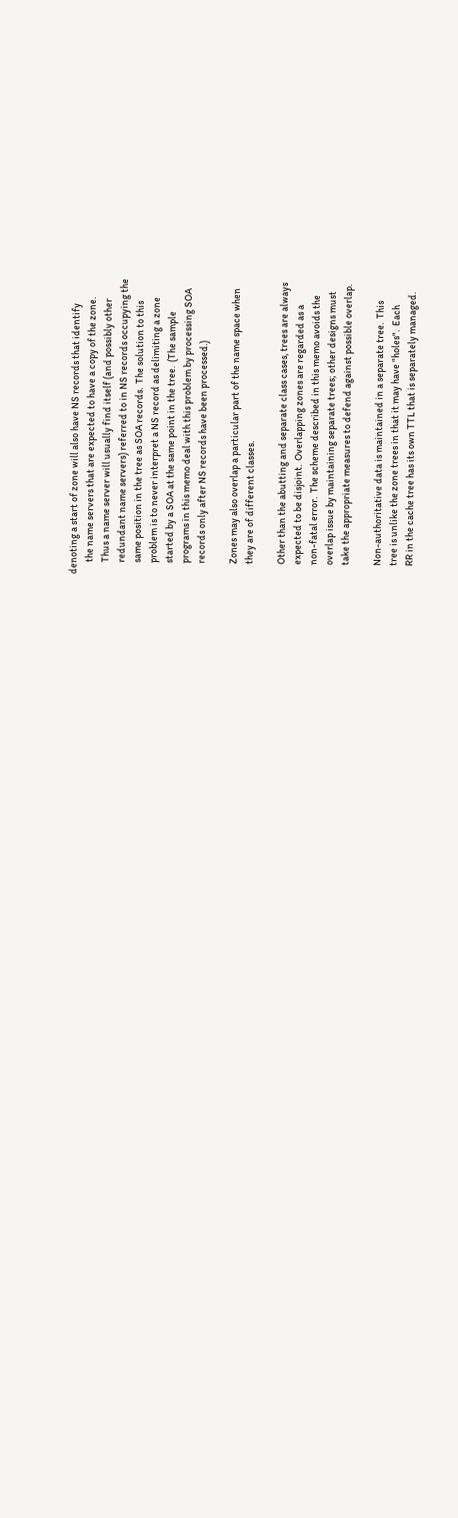denoting a start of zone will also have NS records that identify
      the name servers that are expected to have a copy of the zone.
      Thus a name server will usually find itself (and possibly other
      redundant name servers) referred to in NS records occupying the
      same position in the tree as SOA records.  The solution to this
      problem is to never interpret a NS record as delimiting a zone
      started by a SOA at the same point in the tree.  (The sample
      programs in this memo deal with this problem by processing SOA
      records only after NS records have been processed.)

      Zones may also overlap a particular part of the name space when
      they are of different classes.

      Other than the abutting and separate class cases, trees are always
      expected to be disjoint.  Overlapping zones are regarded as a
      non-fatal error.  The scheme described in this memo avoids the
      overlap issue by maintaining separate trees; other designs must
      take the appropriate measures to defend against possible overlap.

      Non-authoritative data is maintained in a separate tree.  This
      tree is unlike the zone trees in that it may have "holes".  Each
      RR in the cache tree has its own TTL that is separately managed.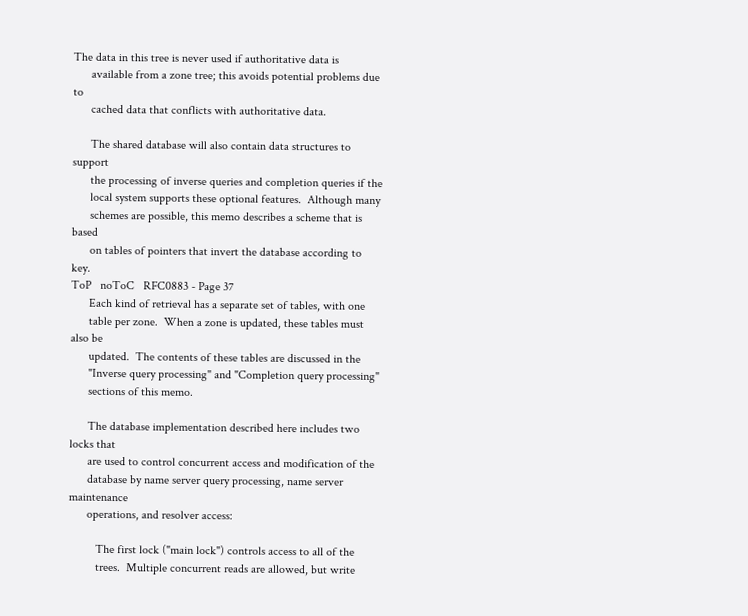The data in this tree is never used if authoritative data is
      available from a zone tree; this avoids potential problems due to
      cached data that conflicts with authoritative data.

      The shared database will also contain data structures to support
      the processing of inverse queries and completion queries if the
      local system supports these optional features.  Although many
      schemes are possible, this memo describes a scheme that is based
      on tables of pointers that invert the database according to key.
ToP   noToC   RFC0883 - Page 37
      Each kind of retrieval has a separate set of tables, with one
      table per zone.  When a zone is updated, these tables must also be
      updated.  The contents of these tables are discussed in the
      "Inverse query processing" and "Completion query processing"
      sections of this memo.

      The database implementation described here includes two locks that
      are used to control concurrent access and modification of the
      database by name server query processing, name server maintenance
      operations, and resolver access:

         The first lock ("main lock") controls access to all of the
         trees.  Multiple concurrent reads are allowed, but write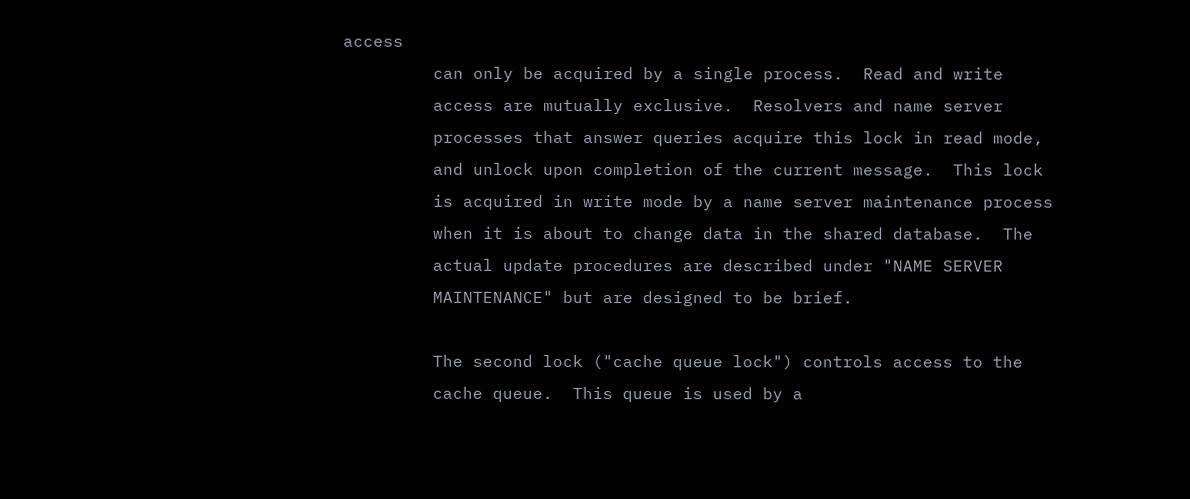access
         can only be acquired by a single process.  Read and write
         access are mutually exclusive.  Resolvers and name server
         processes that answer queries acquire this lock in read mode,
         and unlock upon completion of the current message.  This lock
         is acquired in write mode by a name server maintenance process
         when it is about to change data in the shared database.  The
         actual update procedures are described under "NAME SERVER
         MAINTENANCE" but are designed to be brief.

         The second lock ("cache queue lock") controls access to the
         cache queue.  This queue is used by a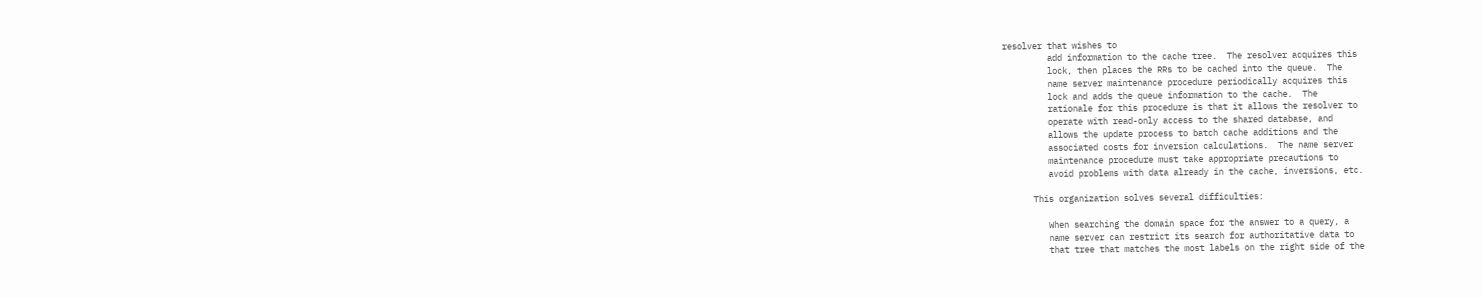resolver that wishes to
         add information to the cache tree.  The resolver acquires this
         lock, then places the RRs to be cached into the queue.  The
         name server maintenance procedure periodically acquires this
         lock and adds the queue information to the cache.  The
         rationale for this procedure is that it allows the resolver to
         operate with read-only access to the shared database, and
         allows the update process to batch cache additions and the
         associated costs for inversion calculations.  The name server
         maintenance procedure must take appropriate precautions to
         avoid problems with data already in the cache, inversions, etc.

      This organization solves several difficulties:

         When searching the domain space for the answer to a query, a
         name server can restrict its search for authoritative data to
         that tree that matches the most labels on the right side of the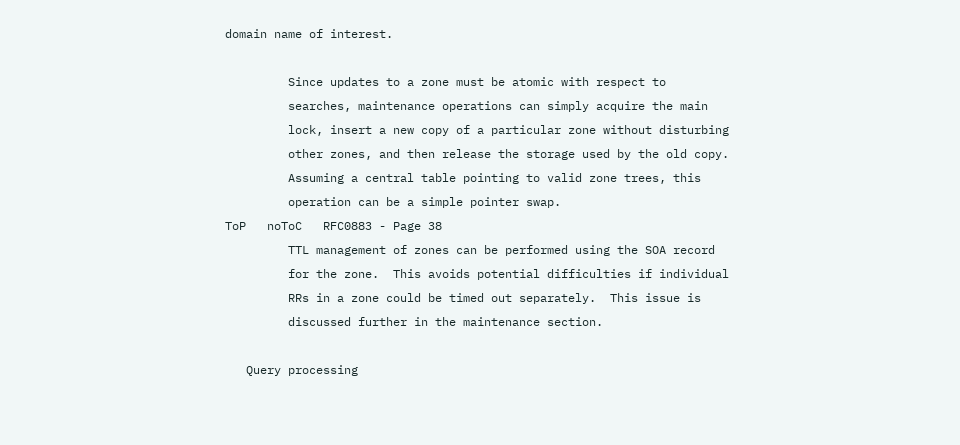domain name of interest.

         Since updates to a zone must be atomic with respect to
         searches, maintenance operations can simply acquire the main
         lock, insert a new copy of a particular zone without disturbing
         other zones, and then release the storage used by the old copy.
         Assuming a central table pointing to valid zone trees, this
         operation can be a simple pointer swap.
ToP   noToC   RFC0883 - Page 38
         TTL management of zones can be performed using the SOA record
         for the zone.  This avoids potential difficulties if individual
         RRs in a zone could be timed out separately.  This issue is
         discussed further in the maintenance section.

   Query processing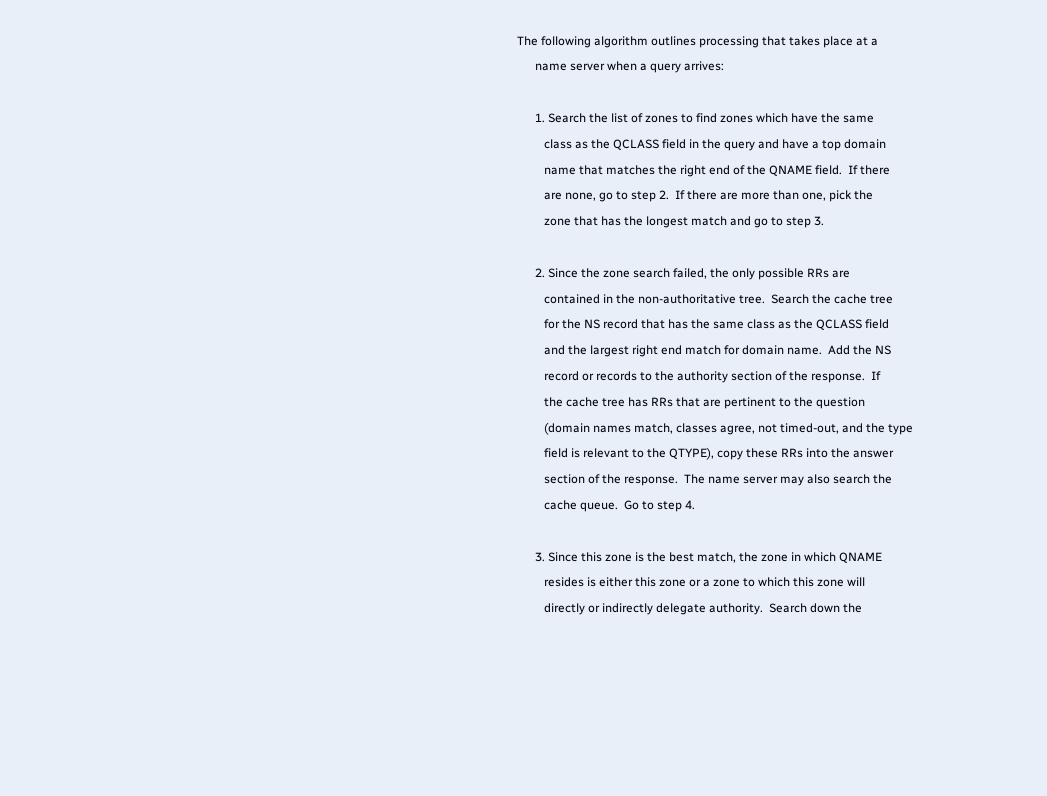The following algorithm outlines processing that takes place at a
      name server when a query arrives:

      1. Search the list of zones to find zones which have the same
         class as the QCLASS field in the query and have a top domain
         name that matches the right end of the QNAME field.  If there
         are none, go to step 2.  If there are more than one, pick the
         zone that has the longest match and go to step 3.

      2. Since the zone search failed, the only possible RRs are
         contained in the non-authoritative tree.  Search the cache tree
         for the NS record that has the same class as the QCLASS field
         and the largest right end match for domain name.  Add the NS
         record or records to the authority section of the response.  If
         the cache tree has RRs that are pertinent to the question
         (domain names match, classes agree, not timed-out, and the type
         field is relevant to the QTYPE), copy these RRs into the answer
         section of the response.  The name server may also search the
         cache queue.  Go to step 4.

      3. Since this zone is the best match, the zone in which QNAME
         resides is either this zone or a zone to which this zone will
         directly or indirectly delegate authority.  Search down the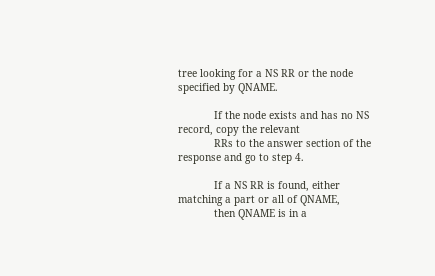tree looking for a NS RR or the node specified by QNAME.

            If the node exists and has no NS record, copy the relevant
            RRs to the answer section of the response and go to step 4.

            If a NS RR is found, either matching a part or all of QNAME,
            then QNAME is in a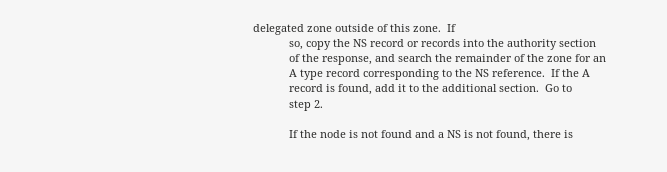delegated zone outside of this zone.  If
            so, copy the NS record or records into the authority section
            of the response, and search the remainder of the zone for an
            A type record corresponding to the NS reference.  If the A
            record is found, add it to the additional section.  Go to
            step 2.

            If the node is not found and a NS is not found, there is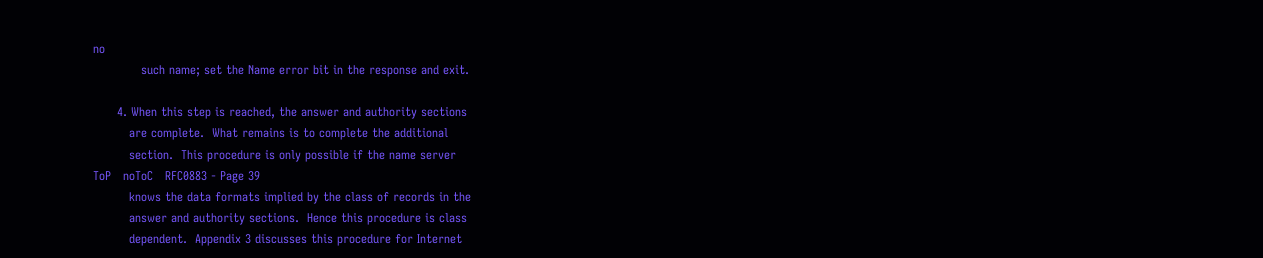no
            such name; set the Name error bit in the response and exit.

      4. When this step is reached, the answer and authority sections
         are complete.  What remains is to complete the additional
         section.  This procedure is only possible if the name server
ToP   noToC   RFC0883 - Page 39
         knows the data formats implied by the class of records in the
         answer and authority sections.  Hence this procedure is class
         dependent.  Appendix 3 discusses this procedure for Internet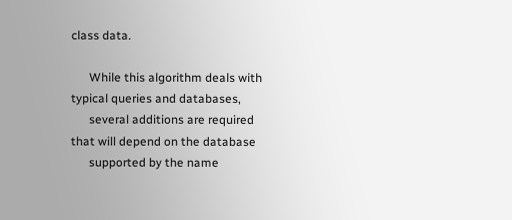class data.

      While this algorithm deals with typical queries and databases,
      several additions are required that will depend on the database
      supported by the name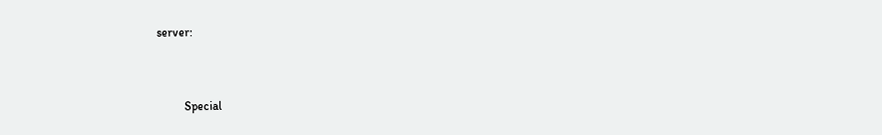server:


         Special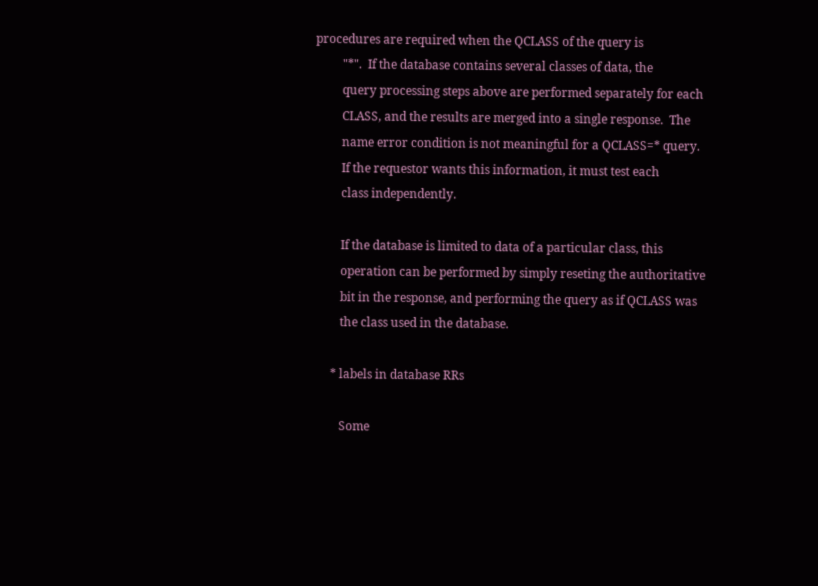procedures are required when the QCLASS of the query is
         "*".  If the database contains several classes of data, the
         query processing steps above are performed separately for each
         CLASS, and the results are merged into a single response.  The
         name error condition is not meaningful for a QCLASS=* query.
         If the requestor wants this information, it must test each
         class independently.

         If the database is limited to data of a particular class, this
         operation can be performed by simply reseting the authoritative
         bit in the response, and performing the query as if QCLASS was
         the class used in the database.

      * labels in database RRs

         Some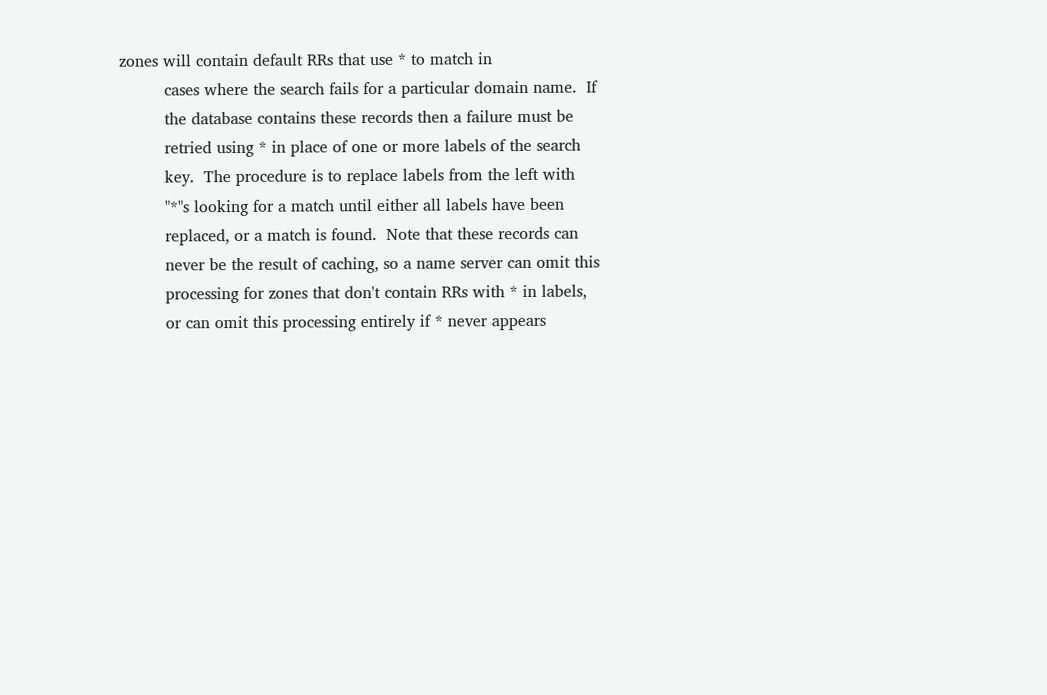zones will contain default RRs that use * to match in
         cases where the search fails for a particular domain name.  If
         the database contains these records then a failure must be
         retried using * in place of one or more labels of the search
         key.  The procedure is to replace labels from the left with
         "*"s looking for a match until either all labels have been
         replaced, or a match is found.  Note that these records can
         never be the result of caching, so a name server can omit this
         processing for zones that don't contain RRs with * in labels,
         or can omit this processing entirely if * never appears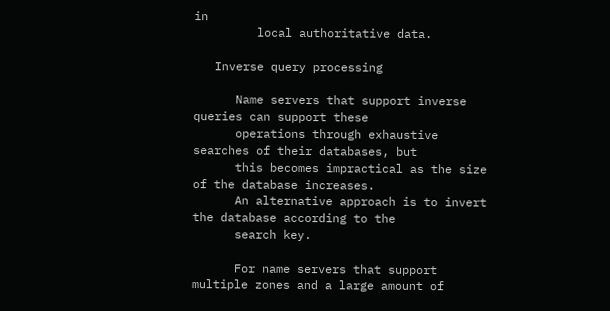in
         local authoritative data.

   Inverse query processing

      Name servers that support inverse queries can support these
      operations through exhaustive searches of their databases, but
      this becomes impractical as the size of the database increases.
      An alternative approach is to invert the database according to the
      search key.

      For name servers that support multiple zones and a large amount of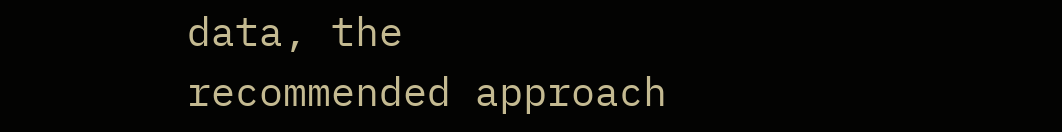data, the recommended approach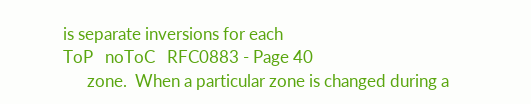is separate inversions for each
ToP   noToC   RFC0883 - Page 40
      zone.  When a particular zone is changed during a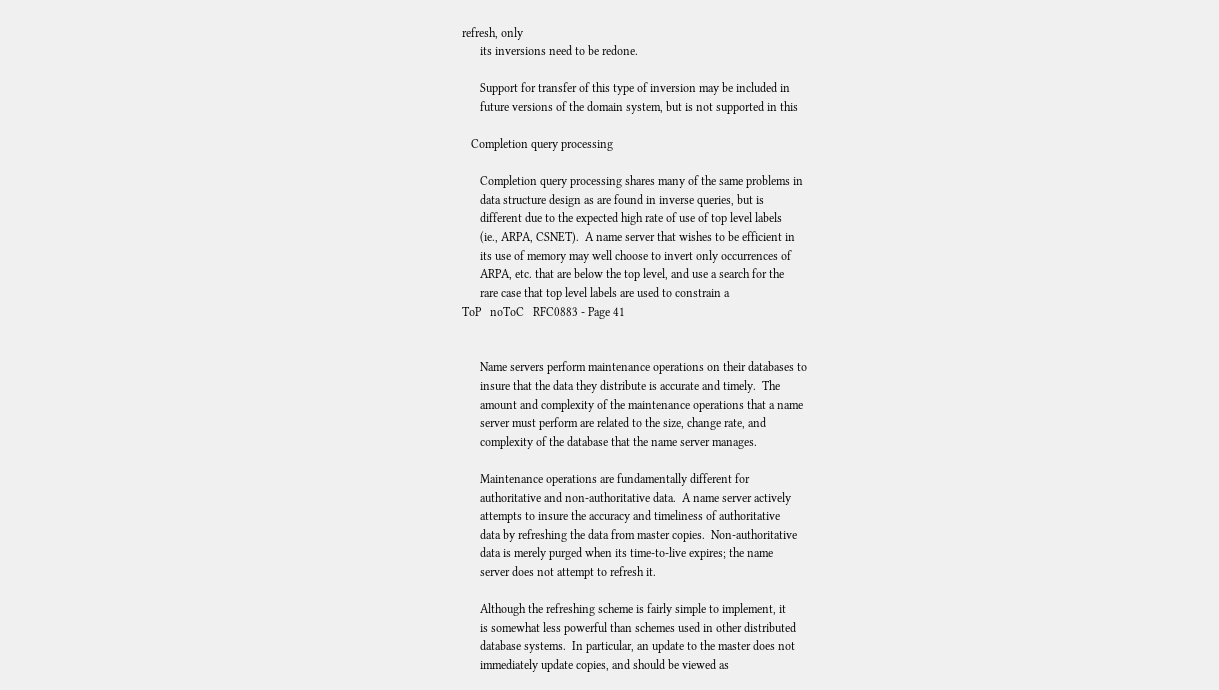refresh, only
      its inversions need to be redone.

      Support for transfer of this type of inversion may be included in
      future versions of the domain system, but is not supported in this

   Completion query processing

      Completion query processing shares many of the same problems in
      data structure design as are found in inverse queries, but is
      different due to the expected high rate of use of top level labels
      (ie., ARPA, CSNET).  A name server that wishes to be efficient in
      its use of memory may well choose to invert only occurrences of
      ARPA, etc. that are below the top level, and use a search for the
      rare case that top level labels are used to constrain a
ToP   noToC   RFC0883 - Page 41


      Name servers perform maintenance operations on their databases to
      insure that the data they distribute is accurate and timely.  The
      amount and complexity of the maintenance operations that a name
      server must perform are related to the size, change rate, and
      complexity of the database that the name server manages.

      Maintenance operations are fundamentally different for
      authoritative and non-authoritative data.  A name server actively
      attempts to insure the accuracy and timeliness of authoritative
      data by refreshing the data from master copies.  Non-authoritative
      data is merely purged when its time-to-live expires; the name
      server does not attempt to refresh it.

      Although the refreshing scheme is fairly simple to implement, it
      is somewhat less powerful than schemes used in other distributed
      database systems.  In particular, an update to the master does not
      immediately update copies, and should be viewed as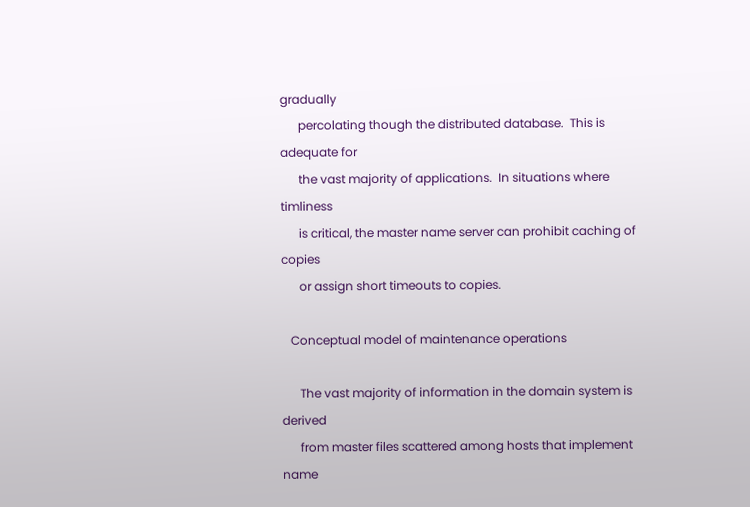gradually
      percolating though the distributed database.  This is adequate for
      the vast majority of applications.  In situations where timliness
      is critical, the master name server can prohibit caching of copies
      or assign short timeouts to copies.

   Conceptual model of maintenance operations

      The vast majority of information in the domain system is derived
      from master files scattered among hosts that implement name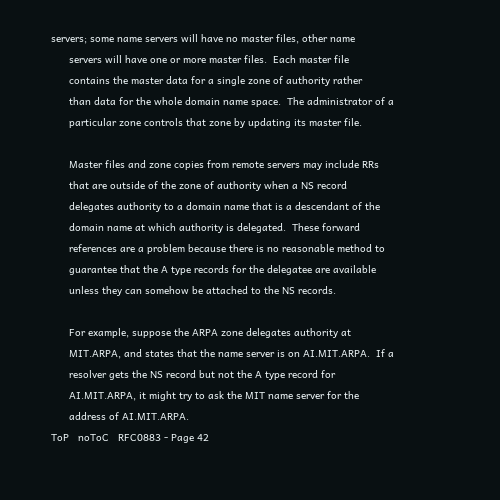servers; some name servers will have no master files, other name
      servers will have one or more master files.  Each master file
      contains the master data for a single zone of authority rather
      than data for the whole domain name space.  The administrator of a
      particular zone controls that zone by updating its master file.

      Master files and zone copies from remote servers may include RRs
      that are outside of the zone of authority when a NS record
      delegates authority to a domain name that is a descendant of the
      domain name at which authority is delegated.  These forward
      references are a problem because there is no reasonable method to
      guarantee that the A type records for the delegatee are available
      unless they can somehow be attached to the NS records.

      For example, suppose the ARPA zone delegates authority at
      MIT.ARPA, and states that the name server is on AI.MIT.ARPA.  If a
      resolver gets the NS record but not the A type record for
      AI.MIT.ARPA, it might try to ask the MIT name server for the
      address of AI.MIT.ARPA.
ToP   noToC   RFC0883 - Page 42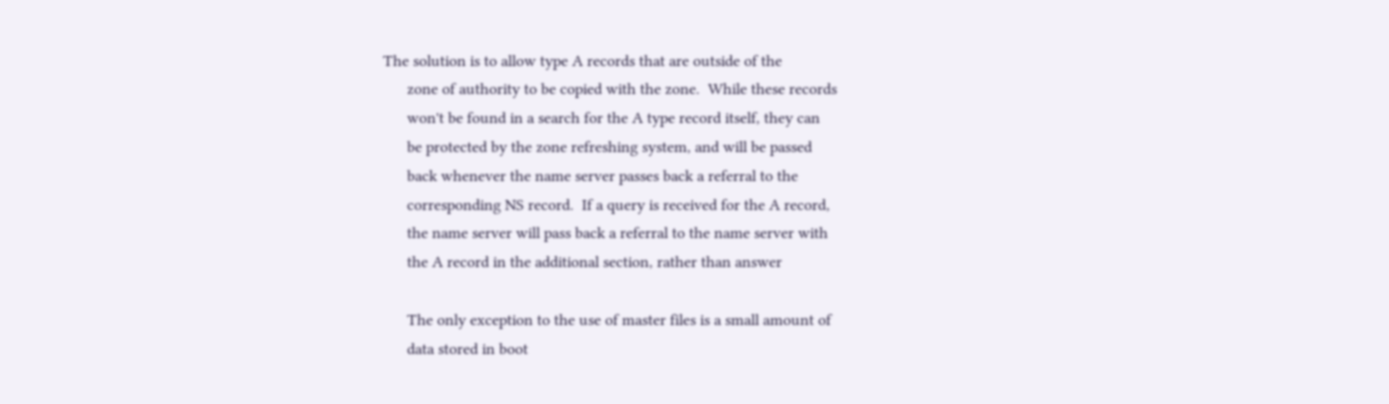The solution is to allow type A records that are outside of the
      zone of authority to be copied with the zone.  While these records
      won't be found in a search for the A type record itself, they can
      be protected by the zone refreshing system, and will be passed
      back whenever the name server passes back a referral to the
      corresponding NS record.  If a query is received for the A record,
      the name server will pass back a referral to the name server with
      the A record in the additional section, rather than answer

      The only exception to the use of master files is a small amount of
      data stored in boot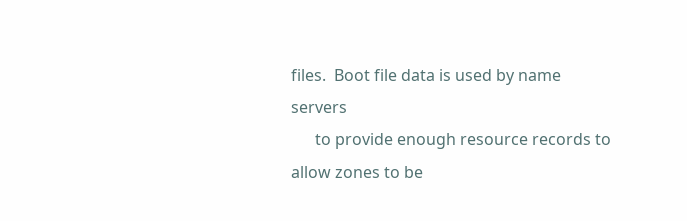files.  Boot file data is used by name servers
      to provide enough resource records to allow zones to be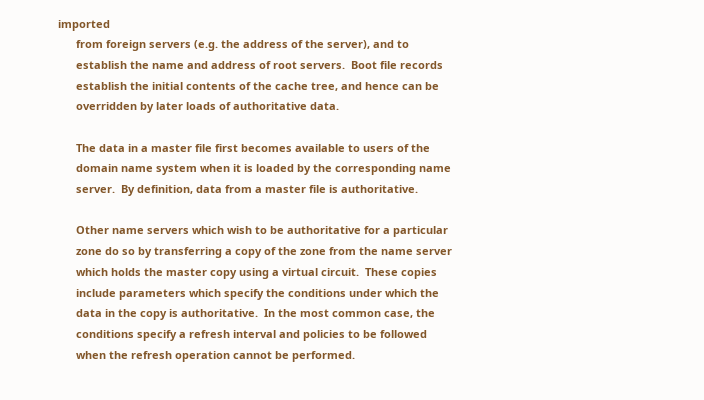imported
      from foreign servers (e.g. the address of the server), and to
      establish the name and address of root servers.  Boot file records
      establish the initial contents of the cache tree, and hence can be
      overridden by later loads of authoritative data.

      The data in a master file first becomes available to users of the
      domain name system when it is loaded by the corresponding name
      server.  By definition, data from a master file is authoritative.

      Other name servers which wish to be authoritative for a particular
      zone do so by transferring a copy of the zone from the name server
      which holds the master copy using a virtual circuit.  These copies
      include parameters which specify the conditions under which the
      data in the copy is authoritative.  In the most common case, the
      conditions specify a refresh interval and policies to be followed
      when the refresh operation cannot be performed.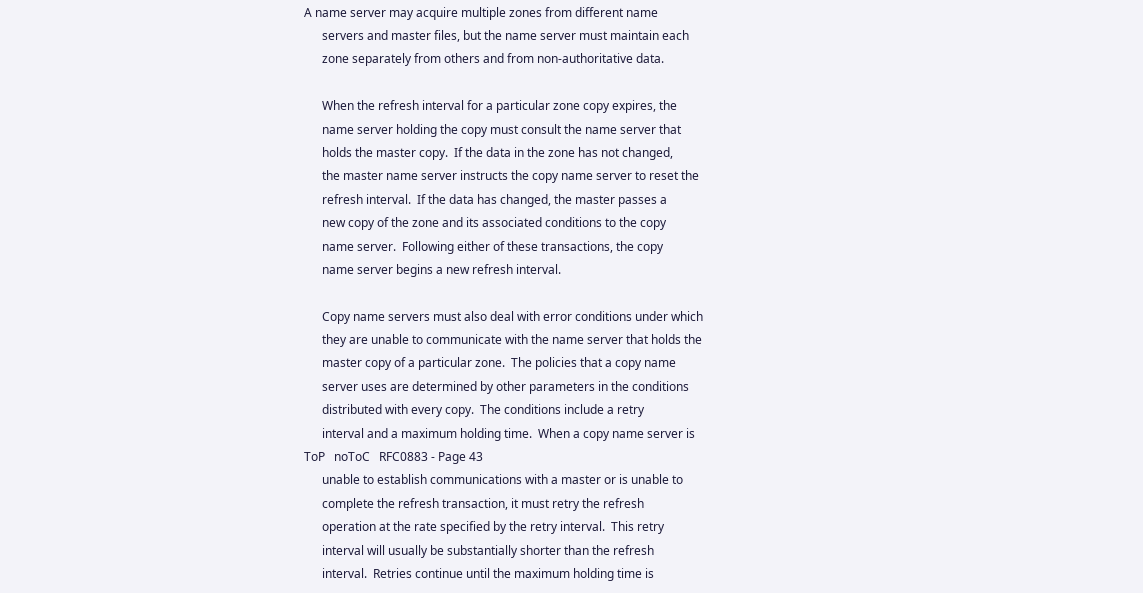A name server may acquire multiple zones from different name
      servers and master files, but the name server must maintain each
      zone separately from others and from non-authoritative data.

      When the refresh interval for a particular zone copy expires, the
      name server holding the copy must consult the name server that
      holds the master copy.  If the data in the zone has not changed,
      the master name server instructs the copy name server to reset the
      refresh interval.  If the data has changed, the master passes a
      new copy of the zone and its associated conditions to the copy
      name server.  Following either of these transactions, the copy
      name server begins a new refresh interval.

      Copy name servers must also deal with error conditions under which
      they are unable to communicate with the name server that holds the
      master copy of a particular zone.  The policies that a copy name
      server uses are determined by other parameters in the conditions
      distributed with every copy.  The conditions include a retry
      interval and a maximum holding time.  When a copy name server is
ToP   noToC   RFC0883 - Page 43
      unable to establish communications with a master or is unable to
      complete the refresh transaction, it must retry the refresh
      operation at the rate specified by the retry interval.  This retry
      interval will usually be substantially shorter than the refresh
      interval.  Retries continue until the maximum holding time is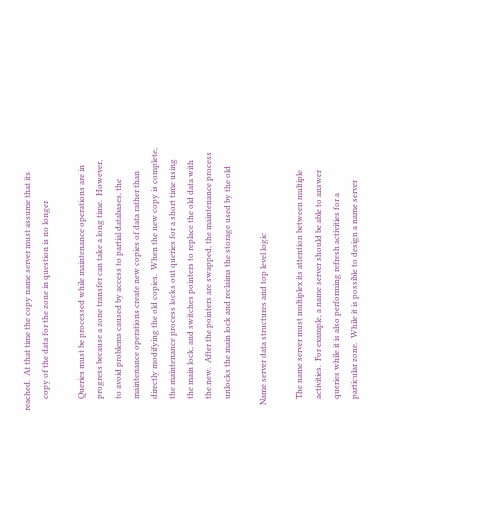reached.  At that time the copy name server must assume that its
      copy of the data for the zone in question is no longer

      Queries must be processed while maintenance operations are in
      progress because a zone transfer can take a long time.  However,
      to avoid problems caused by access to partial databases, the
      maintenance operations create new copies of data rather than
      directly modifying the old copies.  When the new copy is complete,
      the maintenance process locks out queries for a short time using
      the main lock, and switches pointers to replace the old data with
      the new.  After the pointers are swapped, the maintenance process
      unlocks the main lock and reclaims the storage used by the old

   Name server data structures and top level logic

      The name server must multiplex its attention between multiple
      activities.  For example, a name server should be able to answer
      queries while it is also performing refresh activities for a
      particular zone.  While it is possible to design a name server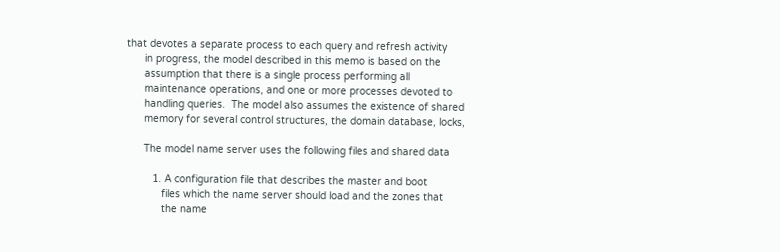that devotes a separate process to each query and refresh activity
      in progress, the model described in this memo is based on the
      assumption that there is a single process performing all
      maintenance operations, and one or more processes devoted to
      handling queries.  The model also assumes the existence of shared
      memory for several control structures, the domain database, locks,

      The model name server uses the following files and shared data

         1. A configuration file that describes the master and boot
            files which the name server should load and the zones that
            the name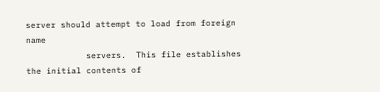server should attempt to load from foreign name
            servers.  This file establishes the initial contents of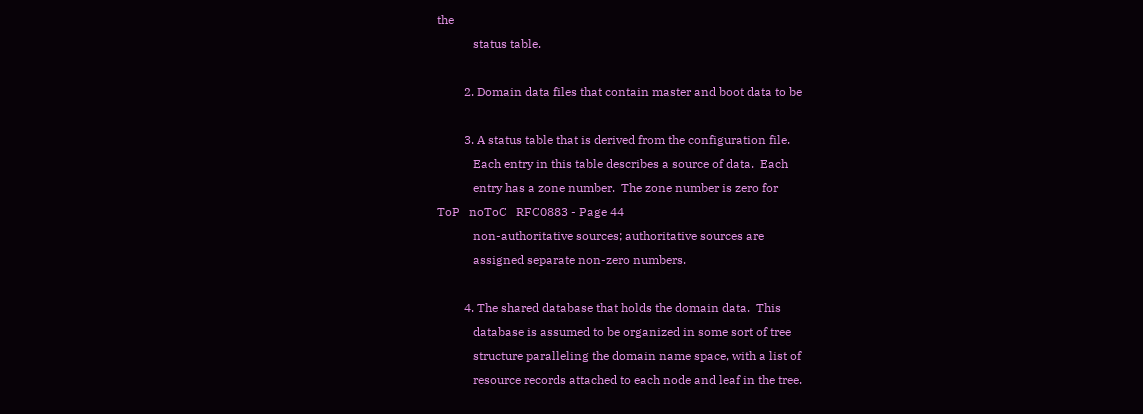the
            status table.

         2. Domain data files that contain master and boot data to be

         3. A status table that is derived from the configuration file.
            Each entry in this table describes a source of data.  Each
            entry has a zone number.  The zone number is zero for
ToP   noToC   RFC0883 - Page 44
            non-authoritative sources; authoritative sources are
            assigned separate non-zero numbers.

         4. The shared database that holds the domain data.  This
            database is assumed to be organized in some sort of tree
            structure paralleling the domain name space, with a list of
            resource records attached to each node and leaf in the tree.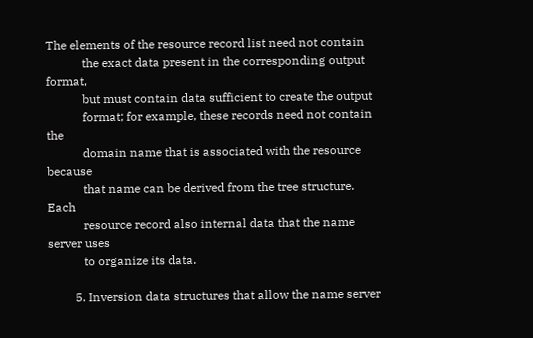The elements of the resource record list need not contain
            the exact data present in the corresponding output format,
            but must contain data sufficient to create the output
            format; for example, these records need not contain the
            domain name that is associated with the resource because
            that name can be derived from the tree structure.  Each
            resource record also internal data that the name server uses
            to organize its data.

         5. Inversion data structures that allow the name server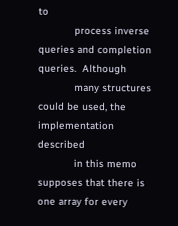to
            process inverse queries and completion queries.  Although
            many structures could be used, the implementation described
            in this memo supposes that there is one array for every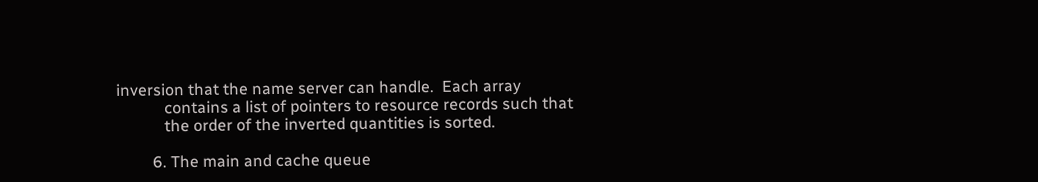inversion that the name server can handle.  Each array
            contains a list of pointers to resource records such that
            the order of the inverted quantities is sorted.

         6. The main and cache queue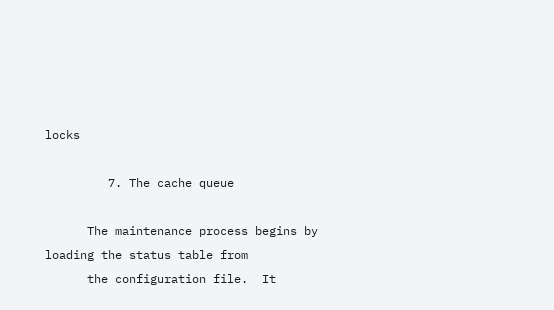locks

         7. The cache queue

      The maintenance process begins by loading the status table from
      the configuration file.  It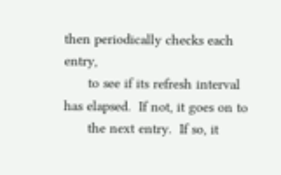then periodically checks each entry,
      to see if its refresh interval has elapsed.  If not, it goes on to
      the next entry.  If so, it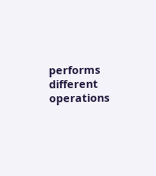performs different operations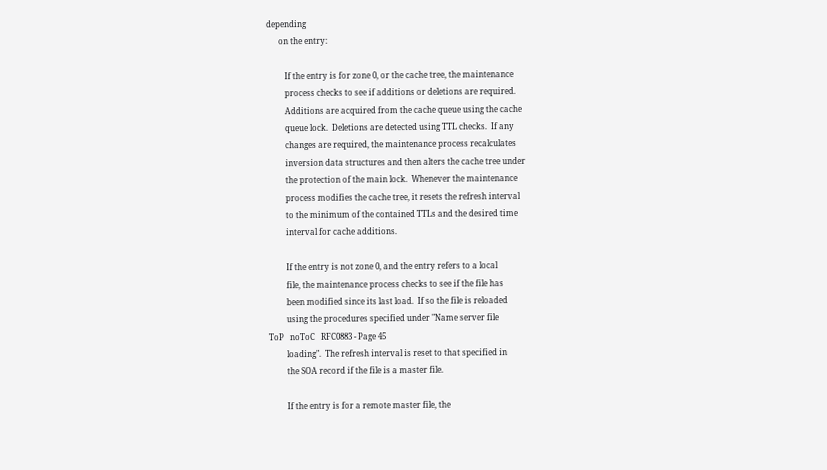depending
      on the entry:

         If the entry is for zone 0, or the cache tree, the maintenance
         process checks to see if additions or deletions are required.
         Additions are acquired from the cache queue using the cache
         queue lock.  Deletions are detected using TTL checks.  If any
         changes are required, the maintenance process recalculates
         inversion data structures and then alters the cache tree under
         the protection of the main lock.  Whenever the maintenance
         process modifies the cache tree, it resets the refresh interval
         to the minimum of the contained TTLs and the desired time
         interval for cache additions.

         If the entry is not zone 0, and the entry refers to a local
         file, the maintenance process checks to see if the file has
         been modified since its last load.  If so the file is reloaded
         using the procedures specified under "Name server file
ToP   noToC   RFC0883 - Page 45
         loading".  The refresh interval is reset to that specified in
         the SOA record if the file is a master file.

         If the entry is for a remote master file, the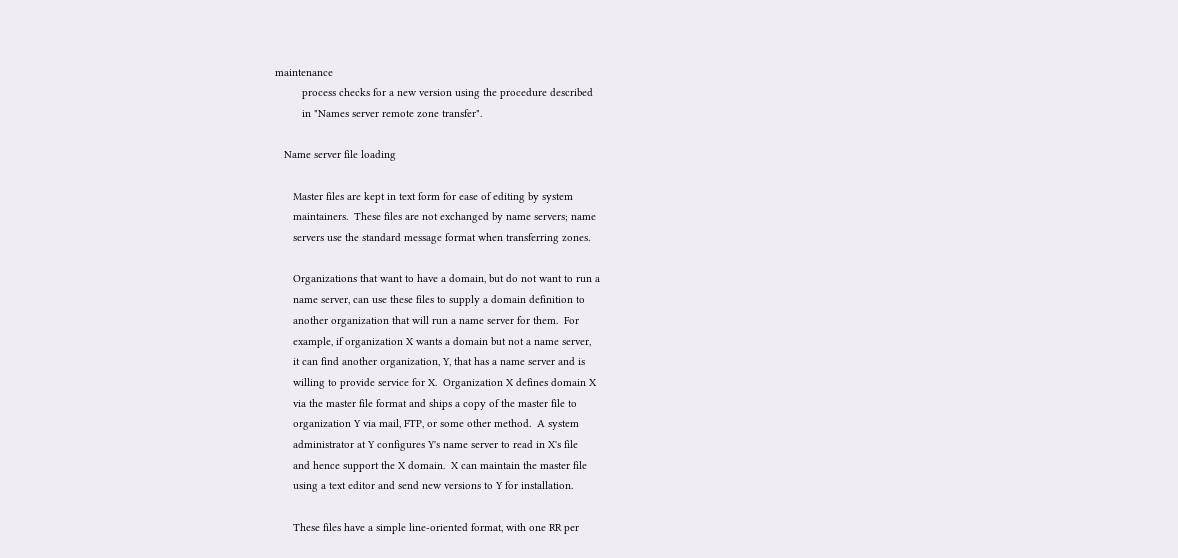maintenance
         process checks for a new version using the procedure described
         in "Names server remote zone transfer".

   Name server file loading

      Master files are kept in text form for ease of editing by system
      maintainers.  These files are not exchanged by name servers; name
      servers use the standard message format when transferring zones.

      Organizations that want to have a domain, but do not want to run a
      name server, can use these files to supply a domain definition to
      another organization that will run a name server for them.  For
      example, if organization X wants a domain but not a name server,
      it can find another organization, Y, that has a name server and is
      willing to provide service for X.  Organization X defines domain X
      via the master file format and ships a copy of the master file to
      organization Y via mail, FTP, or some other method.  A system
      administrator at Y configures Y's name server to read in X's file
      and hence support the X domain.  X can maintain the master file
      using a text editor and send new versions to Y for installation.

      These files have a simple line-oriented format, with one RR per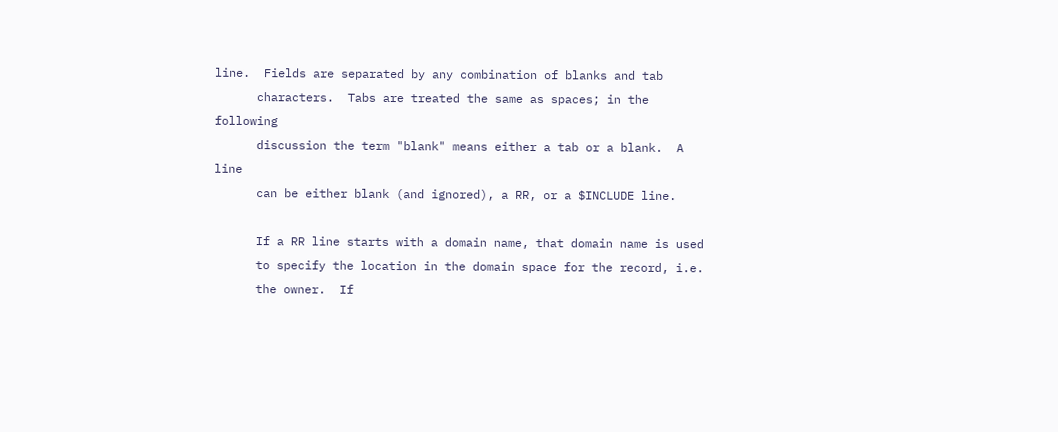line.  Fields are separated by any combination of blanks and tab
      characters.  Tabs are treated the same as spaces; in the following
      discussion the term "blank" means either a tab or a blank.  A line
      can be either blank (and ignored), a RR, or a $INCLUDE line.

      If a RR line starts with a domain name, that domain name is used
      to specify the location in the domain space for the record, i.e.
      the owner.  If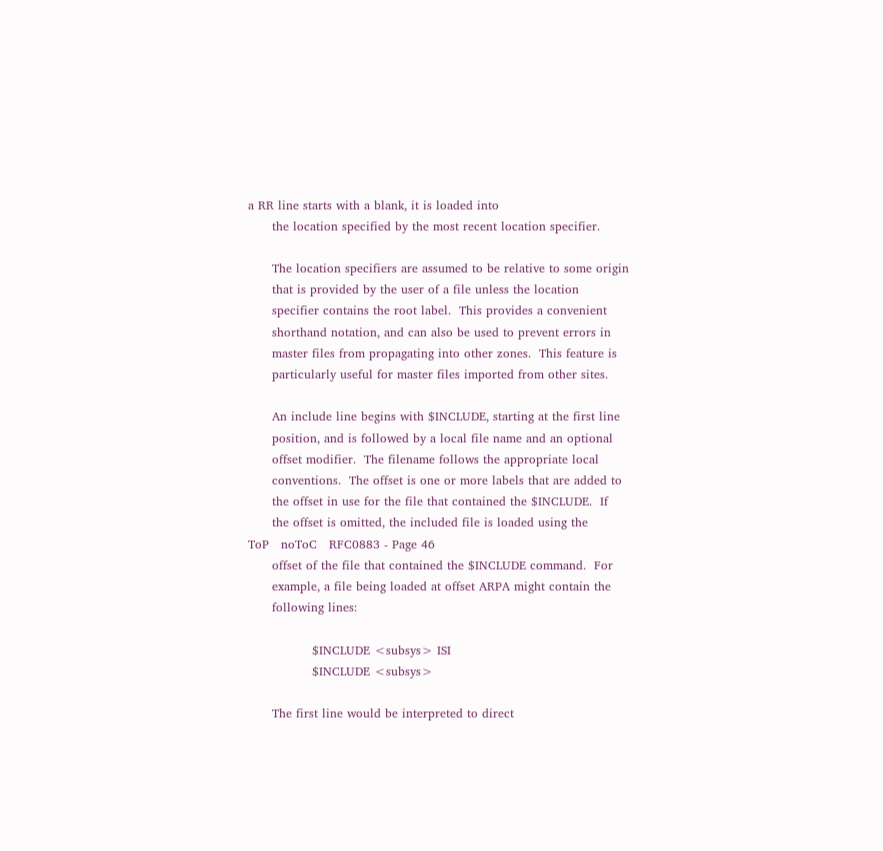a RR line starts with a blank, it is loaded into
      the location specified by the most recent location specifier.

      The location specifiers are assumed to be relative to some origin
      that is provided by the user of a file unless the location
      specifier contains the root label.  This provides a convenient
      shorthand notation, and can also be used to prevent errors in
      master files from propagating into other zones.  This feature is
      particularly useful for master files imported from other sites.

      An include line begins with $INCLUDE, starting at the first line
      position, and is followed by a local file name and an optional
      offset modifier.  The filename follows the appropriate local
      conventions.  The offset is one or more labels that are added to
      the offset in use for the file that contained the $INCLUDE.  If
      the offset is omitted, the included file is loaded using the
ToP   noToC   RFC0883 - Page 46
      offset of the file that contained the $INCLUDE command.  For
      example, a file being loaded at offset ARPA might contain the
      following lines:

                $INCLUDE <subsys> ISI
                $INCLUDE <subsys>

      The first line would be interpreted to direct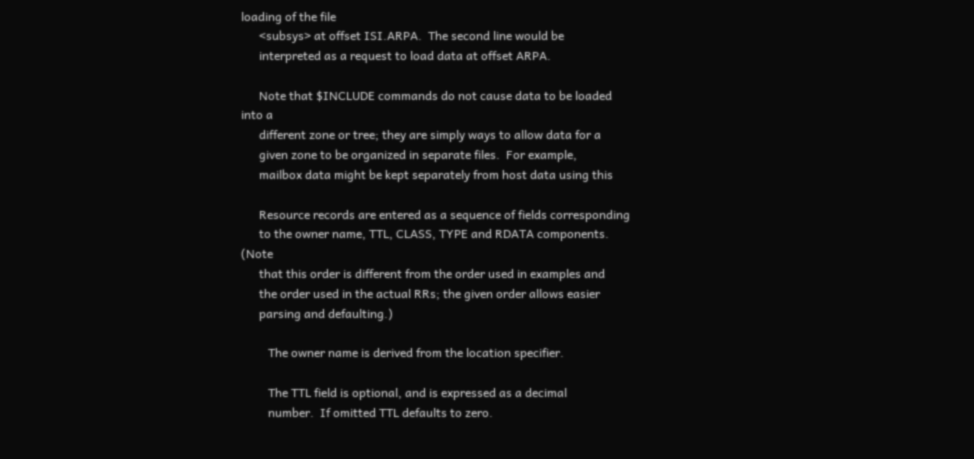loading of the file
      <subsys> at offset ISI.ARPA.  The second line would be
      interpreted as a request to load data at offset ARPA.

      Note that $INCLUDE commands do not cause data to be loaded into a
      different zone or tree; they are simply ways to allow data for a
      given zone to be organized in separate files.  For example,
      mailbox data might be kept separately from host data using this

      Resource records are entered as a sequence of fields corresponding
      to the owner name, TTL, CLASS, TYPE and RDATA components.  (Note
      that this order is different from the order used in examples and
      the order used in the actual RRs; the given order allows easier
      parsing and defaulting.)

         The owner name is derived from the location specifier.

         The TTL field is optional, and is expressed as a decimal
         number.  If omitted TTL defaults to zero.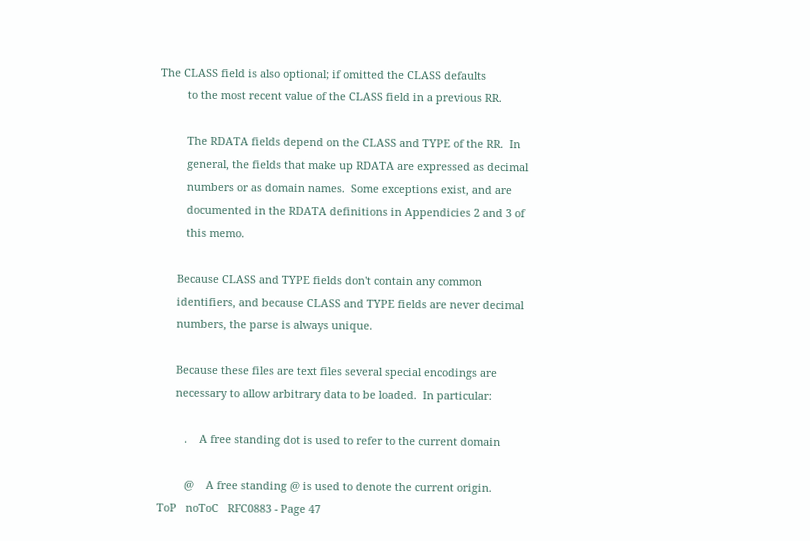The CLASS field is also optional; if omitted the CLASS defaults
         to the most recent value of the CLASS field in a previous RR.

         The RDATA fields depend on the CLASS and TYPE of the RR.  In
         general, the fields that make up RDATA are expressed as decimal
         numbers or as domain names.  Some exceptions exist, and are
         documented in the RDATA definitions in Appendicies 2 and 3 of
         this memo.

      Because CLASS and TYPE fields don't contain any common
      identifiers, and because CLASS and TYPE fields are never decimal
      numbers, the parse is always unique.

      Because these files are text files several special encodings are
      necessary to allow arbitrary data to be loaded.  In particular:

         .    A free standing dot is used to refer to the current domain

         @    A free standing @ is used to denote the current origin.
ToP   noToC   RFC0883 - Page 47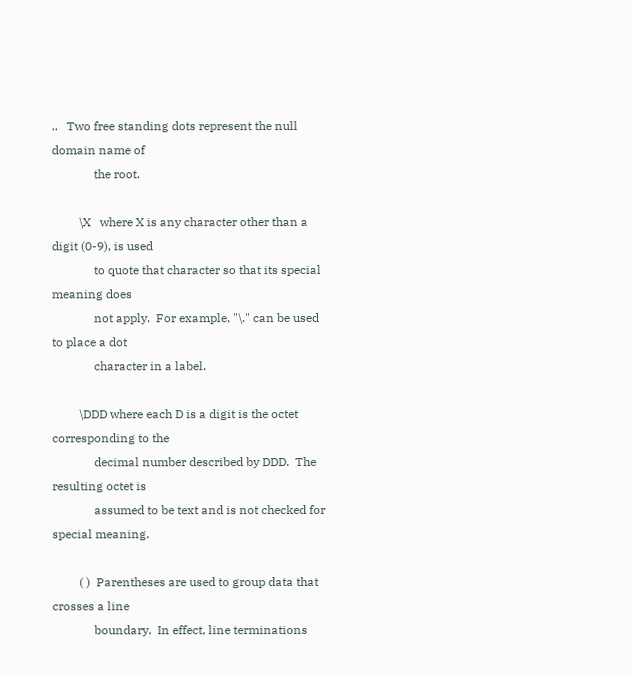..   Two free standing dots represent the null domain name of
              the root.

         \X   where X is any character other than a digit (0-9), is used
              to quote that character so that its special meaning does
              not apply.  For example, "\." can be used to place a dot
              character in a label.

         \DDD where each D is a digit is the octet corresponding to the
              decimal number described by DDD.  The resulting octet is
              assumed to be text and is not checked for special meaning.

         ( )  Parentheses are used to group data that crosses a line
              boundary.  In effect, line terminations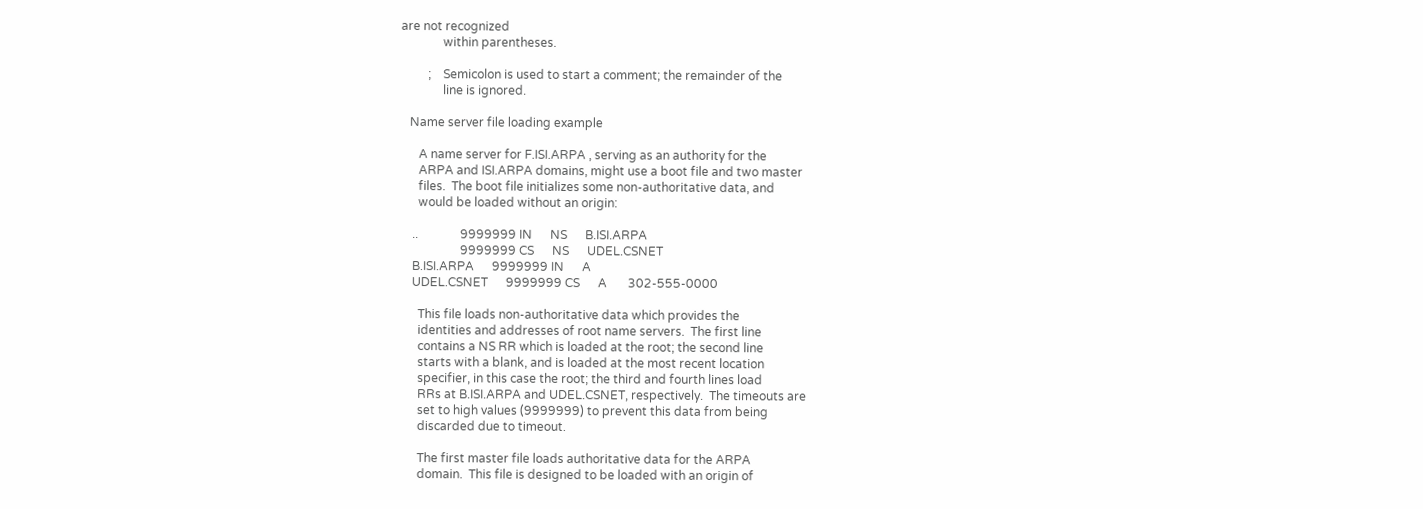are not recognized
              within parentheses.

         ;    Semicolon is used to start a comment; the remainder of the
              line is ignored.

   Name server file loading example

      A name server for F.ISI.ARPA , serving as an authority for the
      ARPA and ISI.ARPA domains, might use a boot file and two master
      files.  The boot file initializes some non-authoritative data, and
      would be loaded without an origin:

    ..              9999999 IN      NS      B.ISI.ARPA
                    9999999 CS      NS      UDEL.CSNET
    B.ISI.ARPA      9999999 IN      A
    UDEL.CSNET      9999999 CS      A       302-555-0000

      This file loads non-authoritative data which provides the
      identities and addresses of root name servers.  The first line
      contains a NS RR which is loaded at the root; the second line
      starts with a blank, and is loaded at the most recent location
      specifier, in this case the root; the third and fourth lines load
      RRs at B.ISI.ARPA and UDEL.CSNET, respectively.  The timeouts are
      set to high values (9999999) to prevent this data from being
      discarded due to timeout.

      The first master file loads authoritative data for the ARPA
      domain.  This file is designed to be loaded with an origin of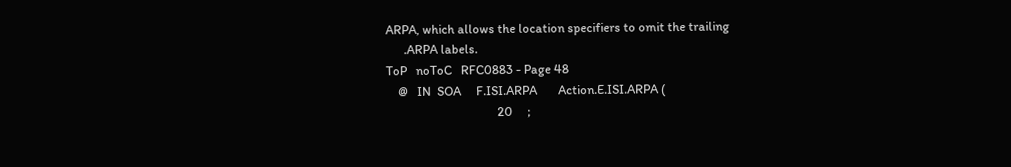ARPA, which allows the location specifiers to omit the trailing
      .ARPA labels.
ToP   noToC   RFC0883 - Page 48
    @   IN  SOA     F.ISI.ARPA       Action.E.ISI.ARPA (
                                     20     ;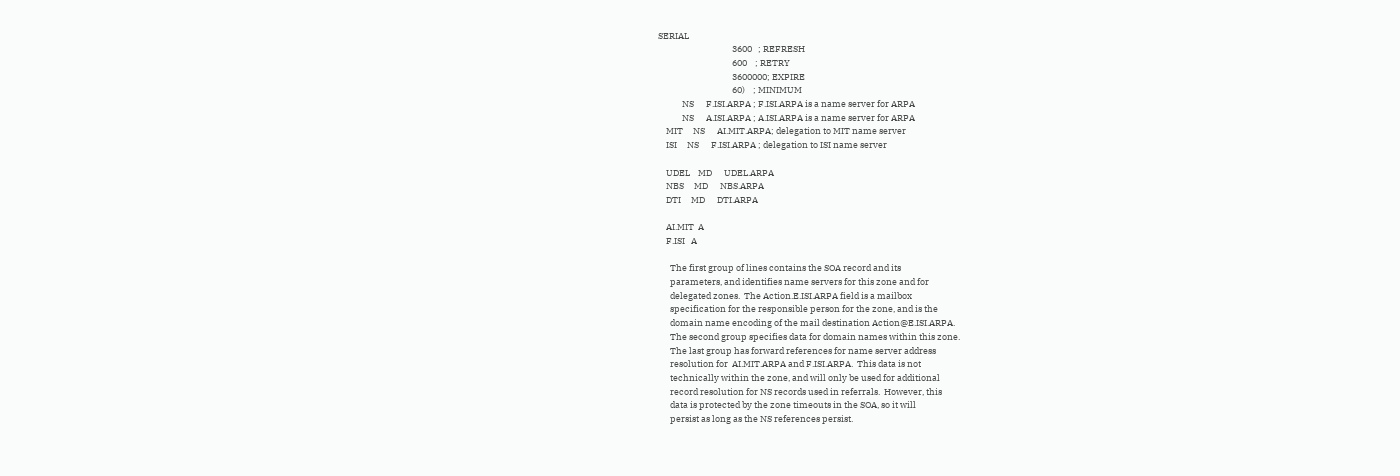SERIAL
                                     3600   ; REFRESH
                                     600    ; RETRY
                                     3600000; EXPIRE
                                     60)    ; MINIMUM
            NS      F.ISI.ARPA ; F.ISI.ARPA is a name server for ARPA
            NS      A.ISI.ARPA ; A.ISI.ARPA is a name server for ARPA
    MIT     NS      AI.MIT.ARPA; delegation to MIT name server
    ISI     NS      F.ISI.ARPA ; delegation to ISI name server

    UDEL    MD      UDEL.ARPA
    NBS     MD      NBS.ARPA
    DTI     MD      DTI.ARPA

    AI.MIT  A
    F.ISI   A

      The first group of lines contains the SOA record and its
      parameters, and identifies name servers for this zone and for
      delegated zones.  The Action.E.ISI.ARPA field is a mailbox
      specification for the responsible person for the zone, and is the
      domain name encoding of the mail destination Action@E.ISI.ARPA.
      The second group specifies data for domain names within this zone.
      The last group has forward references for name server address
      resolution for  AI.MIT.ARPA and F.ISI.ARPA.  This data is not
      technically within the zone, and will only be used for additional
      record resolution for NS records used in referrals.  However, this
      data is protected by the zone timeouts in the SOA, so it will
      persist as long as the NS references persist.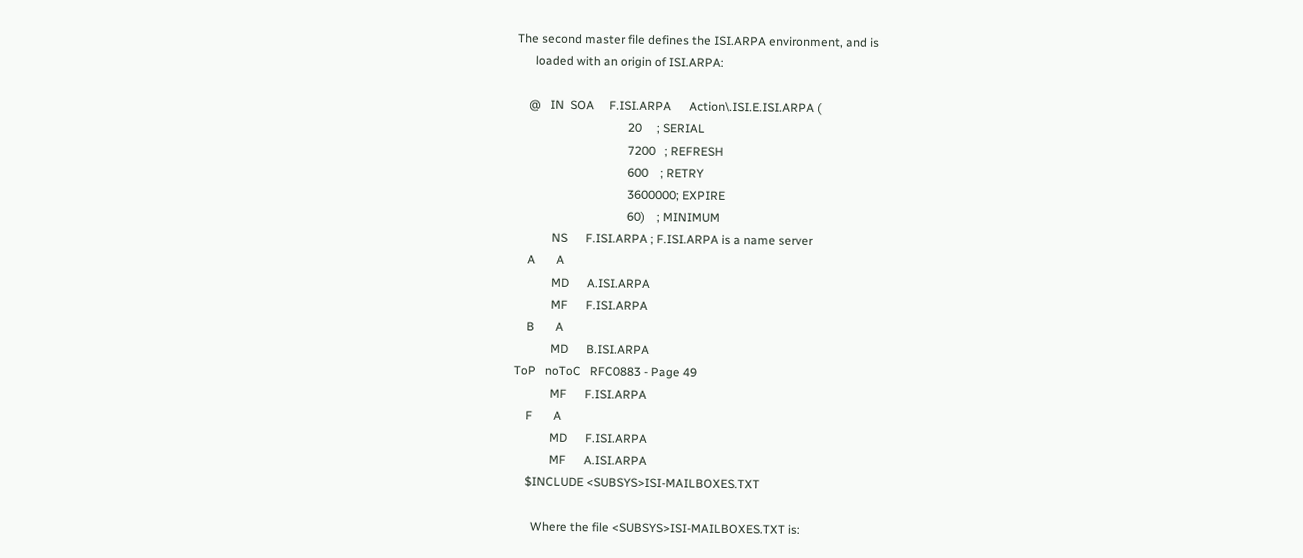The second master file defines the ISI.ARPA environment, and is
      loaded with an origin of ISI.ARPA:

    @   IN  SOA     F.ISI.ARPA      Action\.ISI.E.ISI.ARPA (
                                     20     ; SERIAL
                                     7200   ; REFRESH
                                     600    ; RETRY
                                     3600000; EXPIRE
                                     60)    ; MINIMUM
            NS      F.ISI.ARPA ; F.ISI.ARPA is a name server
    A       A
            MD      A.ISI.ARPA
            MF      F.ISI.ARPA
    B       A
            MD      B.ISI.ARPA
ToP   noToC   RFC0883 - Page 49
            MF      F.ISI.ARPA
    F       A
            MD      F.ISI.ARPA
            MF      A.ISI.ARPA
    $INCLUDE <SUBSYS>ISI-MAILBOXES.TXT

      Where the file <SUBSYS>ISI-MAILBOXES.TXT is: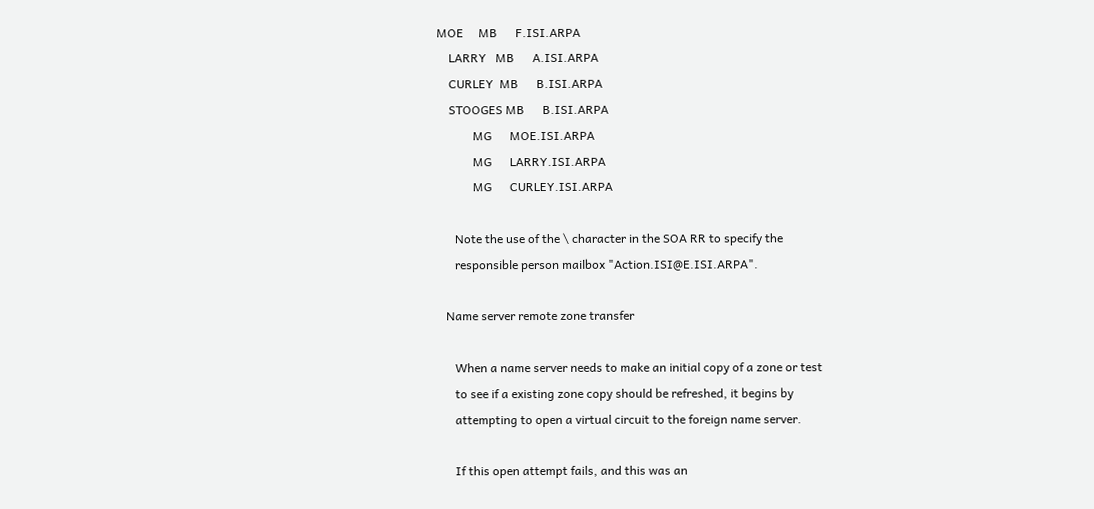MOE     MB      F.ISI.ARPA
    LARRY   MB      A.ISI.ARPA
    CURLEY  MB      B.ISI.ARPA
    STOOGES MB      B.ISI.ARPA
            MG      MOE.ISI.ARPA
            MG      LARRY.ISI.ARPA
            MG      CURLEY.ISI.ARPA

      Note the use of the \ character in the SOA RR to specify the
      responsible person mailbox "Action.ISI@E.ISI.ARPA".

   Name server remote zone transfer

      When a name server needs to make an initial copy of a zone or test
      to see if a existing zone copy should be refreshed, it begins by
      attempting to open a virtual circuit to the foreign name server.

      If this open attempt fails, and this was an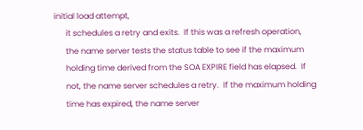initial load attempt,
      it schedules a retry and exits.  If this was a refresh operation,
      the name server tests the status table to see if the maximum
      holding time derived from the SOA EXPIRE field has elapsed.  If
      not, the name server schedules a retry.  If the maximum holding
      time has expired, the name server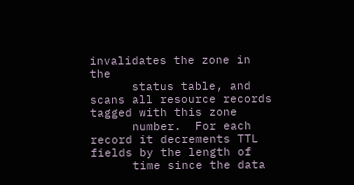invalidates the zone in the
      status table, and scans all resource records tagged with this zone
      number.  For each record it decrements TTL fields by the length of
      time since the data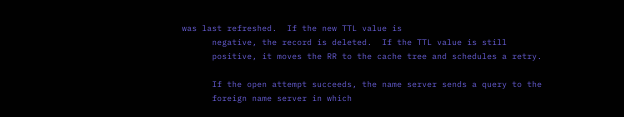was last refreshed.  If the new TTL value is
      negative, the record is deleted.  If the TTL value is still
      positive, it moves the RR to the cache tree and schedules a retry.

      If the open attempt succeeds, the name server sends a query to the
      foreign name server in which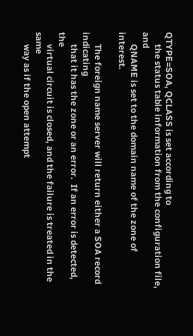QTYPE=SOA, QCLASS is set according to
      the status table information from the configuration file, and
      QNAME is set to the domain name of the zone of interest.

      The foreign name server will return either a SOA record indicating
      that it has the zone or an error.  If an error is detected, the
      virtual circuit is closed, and the failure is treated in the same
      way as if the open attempt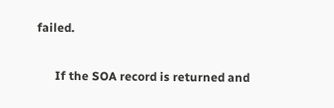failed.

      If the SOA record is returned and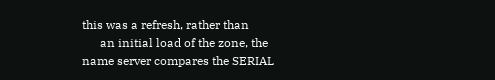this was a refresh, rather than
      an initial load of the zone, the name server compares the SERIAL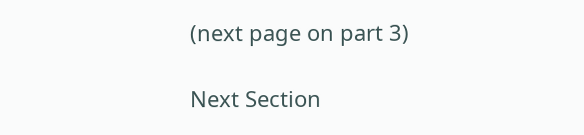(next page on part 3)

Next Section